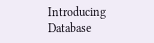Introducing Database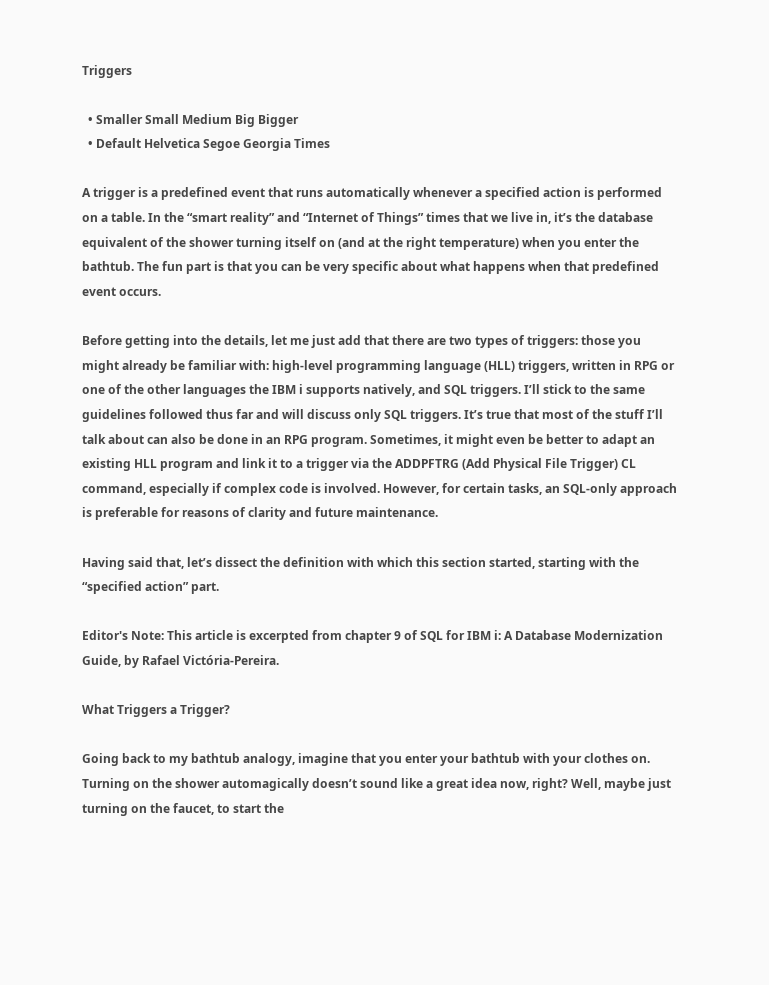Triggers

  • Smaller Small Medium Big Bigger
  • Default Helvetica Segoe Georgia Times

A trigger is a predefined event that runs automatically whenever a specified action is performed on a table. In the “smart reality” and “Internet of Things” times that we live in, it’s the database equivalent of the shower turning itself on (and at the right temperature) when you enter the bathtub. The fun part is that you can be very specific about what happens when that predefined event occurs.

Before getting into the details, let me just add that there are two types of triggers: those you might already be familiar with: high-level programming language (HLL) triggers, written in RPG or one of the other languages the IBM i supports natively, and SQL triggers. I’ll stick to the same guidelines followed thus far and will discuss only SQL triggers. It’s true that most of the stuff I’ll talk about can also be done in an RPG program. Sometimes, it might even be better to adapt an existing HLL program and link it to a trigger via the ADDPFTRG (Add Physical File Trigger) CL command, especially if complex code is involved. However, for certain tasks, an SQL-only approach is preferable for reasons of clarity and future maintenance.

Having said that, let’s dissect the definition with which this section started, starting with the “specified action” part.

Editor's Note: This article is excerpted from chapter 9 of SQL for IBM i: A Database Modernization Guide, by Rafael Victória-Pereira.

What Triggers a Trigger?

Going back to my bathtub analogy, imagine that you enter your bathtub with your clothes on. Turning on the shower automagically doesn’t sound like a great idea now, right? Well, maybe just turning on the faucet, to start the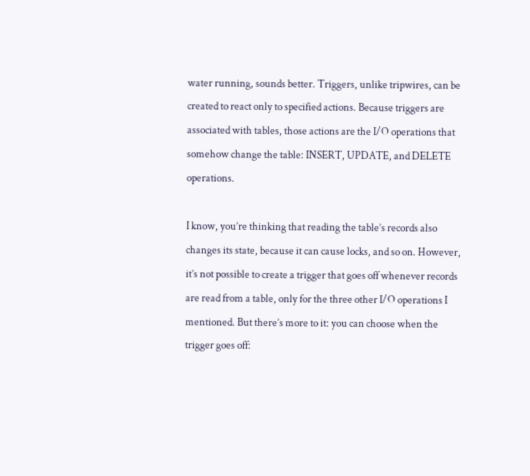water running, sounds better. Triggers, unlike tripwires, can be created to react only to specified actions. Because triggers are associated with tables, those actions are the I/O operations that somehow change the table: INSERT, UPDATE, and DELETE operations.

I know, you’re thinking that reading the table’s records also changes its state, because it can cause locks, and so on. However, it’s not possible to create a trigger that goes off whenever records are read from a table, only for the three other I/O operations I mentioned. But there’s more to it: you can choose when the trigger goes off: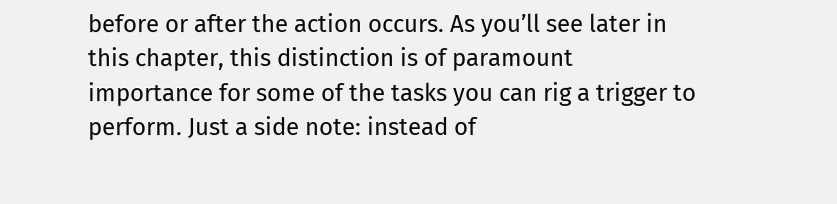before or after the action occurs. As you’ll see later in this chapter, this distinction is of paramount importance for some of the tasks you can rig a trigger to perform. Just a side note: instead of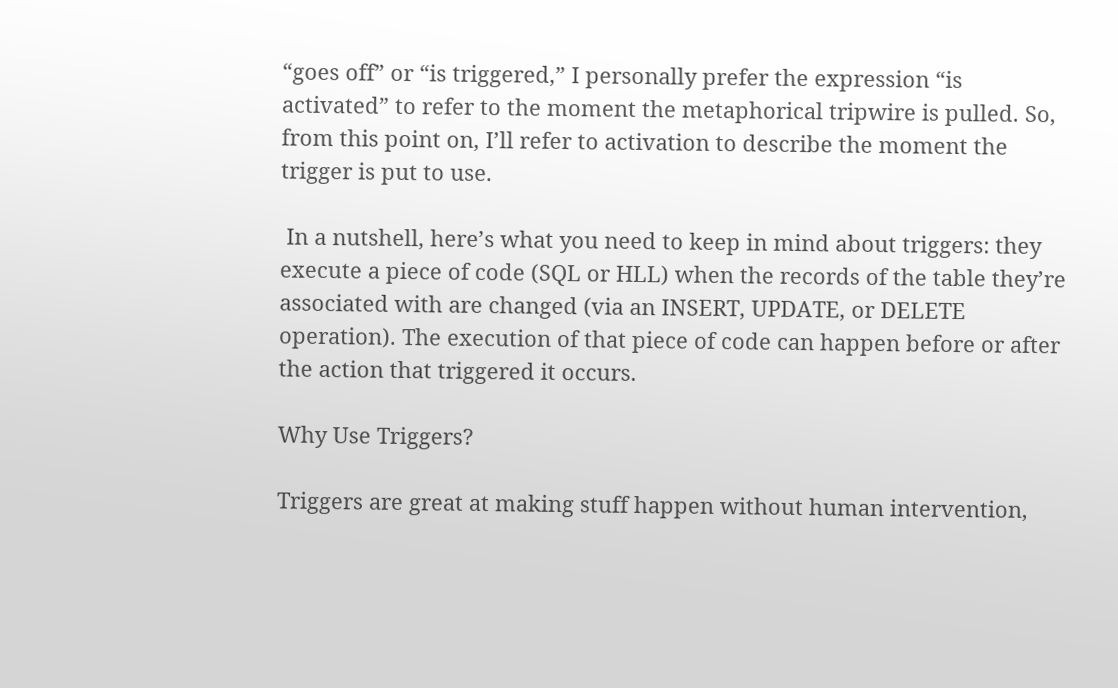“goes off” or “is triggered,” I personally prefer the expression “is activated” to refer to the moment the metaphorical tripwire is pulled. So, from this point on, I’ll refer to activation to describe the moment the trigger is put to use.

 In a nutshell, here’s what you need to keep in mind about triggers: they execute a piece of code (SQL or HLL) when the records of the table they’re associated with are changed (via an INSERT, UPDATE, or DELETE operation). The execution of that piece of code can happen before or after the action that triggered it occurs.

Why Use Triggers?

Triggers are great at making stuff happen without human intervention,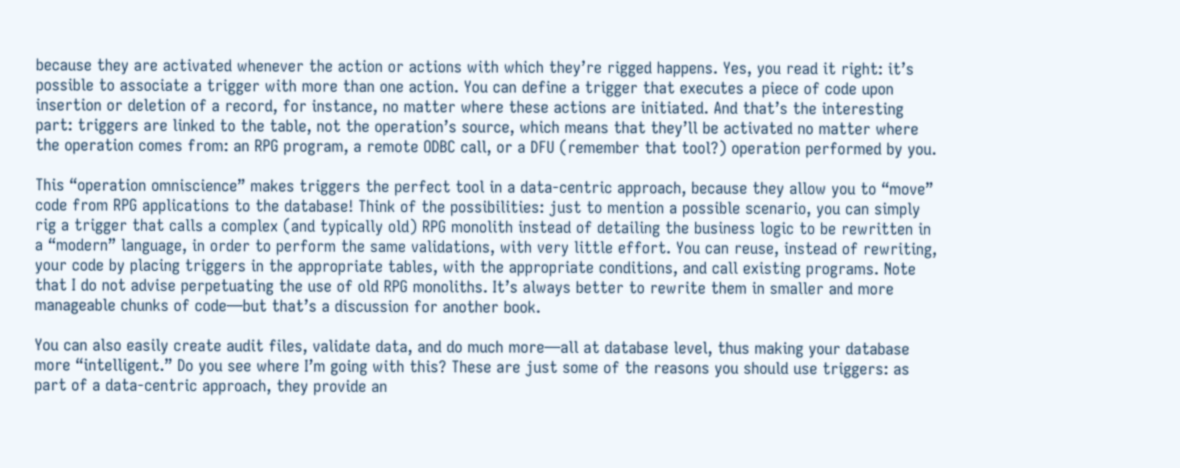because they are activated whenever the action or actions with which they’re rigged happens. Yes, you read it right: it’s possible to associate a trigger with more than one action. You can define a trigger that executes a piece of code upon insertion or deletion of a record, for instance, no matter where these actions are initiated. And that’s the interesting part: triggers are linked to the table, not the operation’s source, which means that they’ll be activated no matter where the operation comes from: an RPG program, a remote ODBC call, or a DFU (remember that tool?) operation performed by you.

This “operation omniscience” makes triggers the perfect tool in a data-centric approach, because they allow you to “move” code from RPG applications to the database! Think of the possibilities: just to mention a possible scenario, you can simply rig a trigger that calls a complex (and typically old) RPG monolith instead of detailing the business logic to be rewritten in a “modern” language, in order to perform the same validations, with very little effort. You can reuse, instead of rewriting, your code by placing triggers in the appropriate tables, with the appropriate conditions, and call existing programs. Note that I do not advise perpetuating the use of old RPG monoliths. It’s always better to rewrite them in smaller and more manageable chunks of code—but that’s a discussion for another book.

You can also easily create audit files, validate data, and do much more—all at database level, thus making your database more “intelligent.” Do you see where I’m going with this? These are just some of the reasons you should use triggers: as part of a data-centric approach, they provide an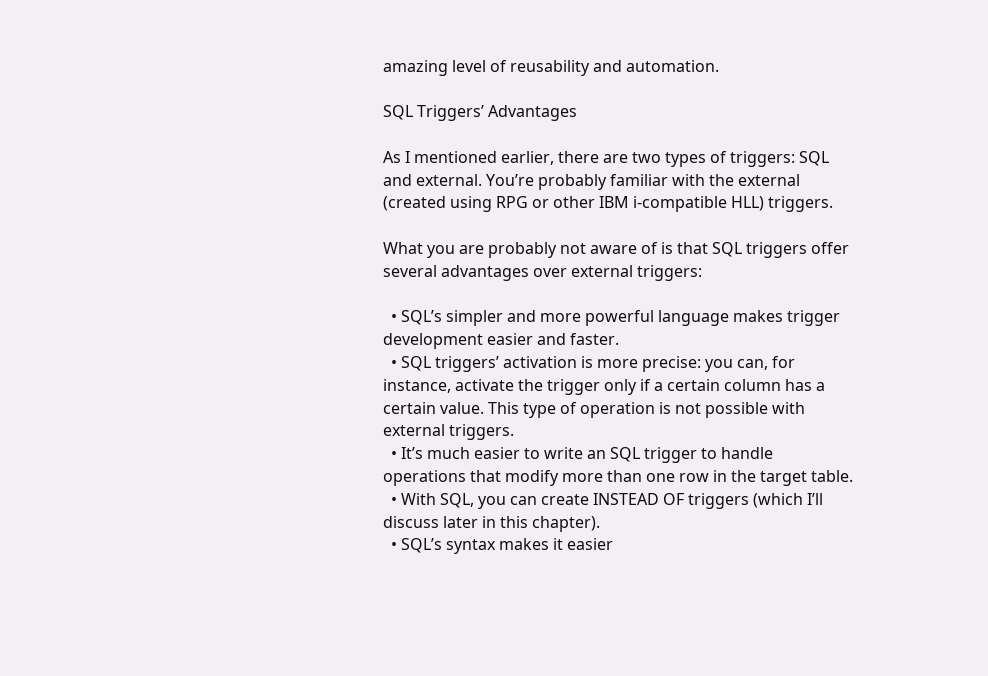amazing level of reusability and automation.

SQL Triggers’ Advantages

As I mentioned earlier, there are two types of triggers: SQL and external. You’re probably familiar with the external (created using RPG or other IBM i-compatible HLL) triggers.

What you are probably not aware of is that SQL triggers offer several advantages over external triggers:

  • SQL’s simpler and more powerful language makes trigger development easier and faster.
  • SQL triggers’ activation is more precise: you can, for instance, activate the trigger only if a certain column has a certain value. This type of operation is not possible with external triggers.
  • It’s much easier to write an SQL trigger to handle operations that modify more than one row in the target table.
  • With SQL, you can create INSTEAD OF triggers (which I’ll discuss later in this chapter).
  • SQL’s syntax makes it easier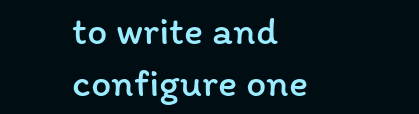to write and configure one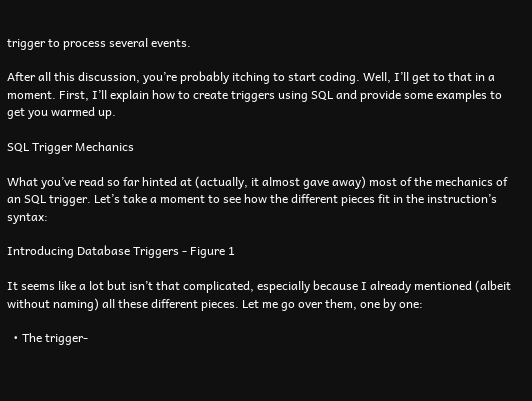trigger to process several events.

After all this discussion, you’re probably itching to start coding. Well, I’ll get to that in a moment. First, I’ll explain how to create triggers using SQL and provide some examples to get you warmed up.

SQL Trigger Mechanics

What you’ve read so far hinted at (actually, it almost gave away) most of the mechanics of an SQL trigger. Let’s take a moment to see how the different pieces fit in the instruction’s syntax:

Introducing Database Triggers - Figure 1

It seems like a lot but isn’t that complicated, especially because I already mentioned (albeit without naming) all these different pieces. Let me go over them, one by one:

  • The trigger-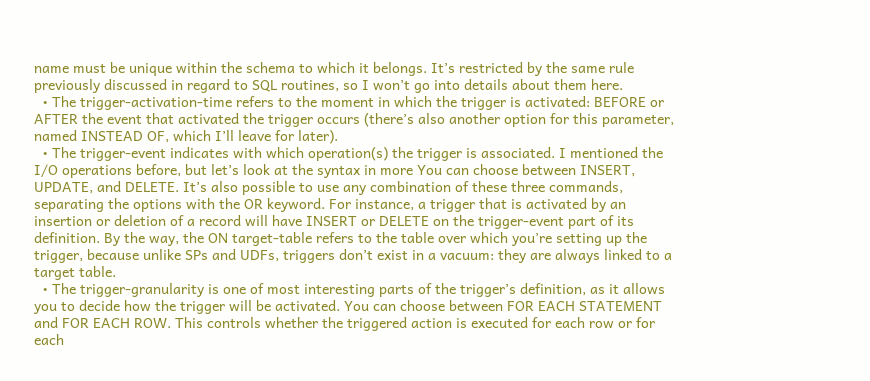name must be unique within the schema to which it belongs. It’s restricted by the same rule previously discussed in regard to SQL routines, so I won’t go into details about them here.
  • The trigger-activation-time refers to the moment in which the trigger is activated: BEFORE or AFTER the event that activated the trigger occurs (there’s also another option for this parameter, named INSTEAD OF, which I’ll leave for later).
  • The trigger-event indicates with which operation(s) the trigger is associated. I mentioned the I/O operations before, but let’s look at the syntax in more You can choose between INSERT, UPDATE, and DELETE. It’s also possible to use any combination of these three commands, separating the options with the OR keyword. For instance, a trigger that is activated by an insertion or deletion of a record will have INSERT or DELETE on the trigger-event part of its definition. By the way, the ON target-table refers to the table over which you’re setting up the trigger, because unlike SPs and UDFs, triggers don’t exist in a vacuum: they are always linked to a target table.
  • The trigger-granularity is one of most interesting parts of the trigger’s definition, as it allows you to decide how the trigger will be activated. You can choose between FOR EACH STATEMENT and FOR EACH ROW. This controls whether the triggered action is executed for each row or for each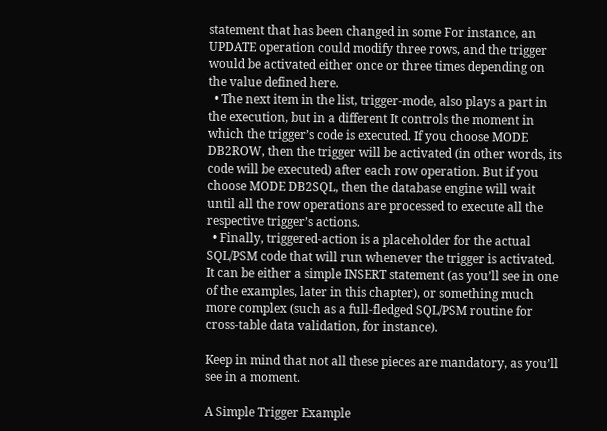statement that has been changed in some For instance, an UPDATE operation could modify three rows, and the trigger would be activated either once or three times depending on the value defined here.
  • The next item in the list, trigger-mode, also plays a part in the execution, but in a different It controls the moment in which the trigger’s code is executed. If you choose MODE DB2ROW, then the trigger will be activated (in other words, its code will be executed) after each row operation. But if you choose MODE DB2SQL, then the database engine will wait until all the row operations are processed to execute all the respective trigger’s actions.
  • Finally, triggered-action is a placeholder for the actual SQL/PSM code that will run whenever the trigger is activated. It can be either a simple INSERT statement (as you’ll see in one of the examples, later in this chapter), or something much more complex (such as a full-fledged SQL/PSM routine for cross-table data validation, for instance).

Keep in mind that not all these pieces are mandatory, as you’ll see in a moment.

A Simple Trigger Example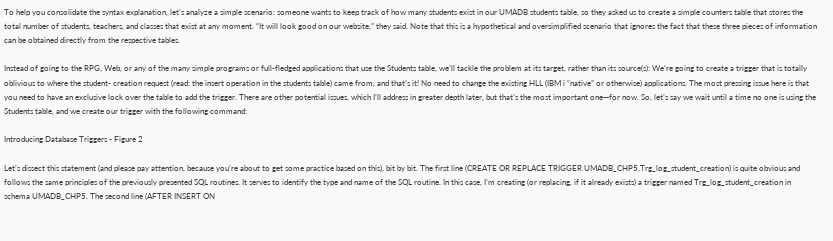To help you consolidate the syntax explanation, let’s analyze a simple scenario: someone wants to keep track of how many students exist in our UMADB students table, so they asked us to create a simple counters table that stores the total number of students, teachers, and classes that exist at any moment. “It will look good on our website,” they said. Note that this is a hypothetical and oversimplified scenario that ignores the fact that these three pieces of information can be obtained directly from the respective tables.

Instead of going to the RPG, Web, or any of the many simple programs or full-fledged applications that use the Students table, we’ll tackle the problem at its target, rather than its source(s): We’re going to create a trigger that is totally oblivious to where the student- creation request (read: the insert operation in the students table) came from, and that’s it! No need to change the existing HLL (IBM i “native” or otherwise) applications. The most pressing issue here is that you need to have an exclusive lock over the table to add the trigger. There are other potential issues, which I’ll address in greater depth later, but that’s the most important one—for now. So, let’s say we wait until a time no one is using the Students table, and we create our trigger with the following command:

Introducing Database Triggers - Figure 2

Let’s dissect this statement (and please pay attention, because you’re about to get some practice based on this), bit by bit. The first line (CREATE OR REPLACE TRIGGER UMADB_CHP5.Trg_log_student_creation) is quite obvious and follows the same principles of the previously presented SQL routines. It serves to identify the type and name of the SQL routine. In this case, I’m creating (or replacing, if it already exists) a trigger named Trg_log_student_creation in schema UMADB_CHP5. The second line (AFTER INSERT ON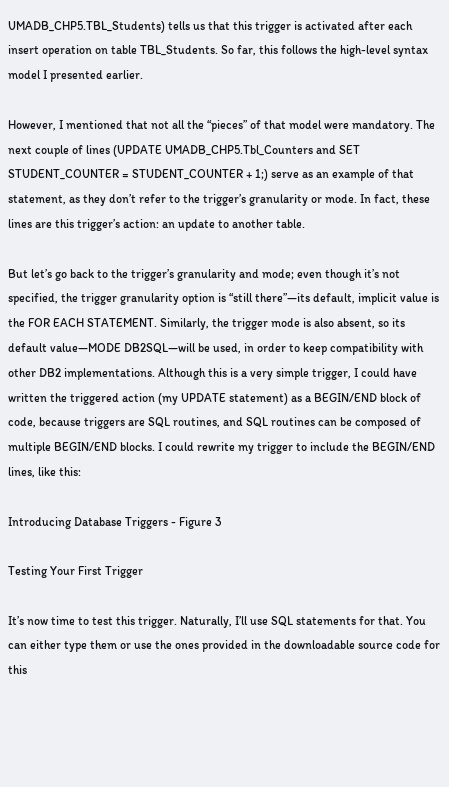UMADB_CHP5.TBL_Students) tells us that this trigger is activated after each insert operation on table TBL_Students. So far, this follows the high-level syntax model I presented earlier.

However, I mentioned that not all the “pieces” of that model were mandatory. The next couple of lines (UPDATE UMADB_CHP5.Tbl_Counters and SET STUDENT_COUNTER = STUDENT_COUNTER + 1;) serve as an example of that statement, as they don’t refer to the trigger’s granularity or mode. In fact, these lines are this trigger’s action: an update to another table.

But let’s go back to the trigger’s granularity and mode; even though it’s not specified, the trigger granularity option is “still there”—its default, implicit value is the FOR EACH STATEMENT. Similarly, the trigger mode is also absent, so its default value—MODE DB2SQL—will be used, in order to keep compatibility with other DB2 implementations. Although this is a very simple trigger, I could have written the triggered action (my UPDATE statement) as a BEGIN/END block of code, because triggers are SQL routines, and SQL routines can be composed of multiple BEGIN/END blocks. I could rewrite my trigger to include the BEGIN/END lines, like this:

Introducing Database Triggers - Figure 3

Testing Your First Trigger

It’s now time to test this trigger. Naturally, I’ll use SQL statements for that. You can either type them or use the ones provided in the downloadable source code for this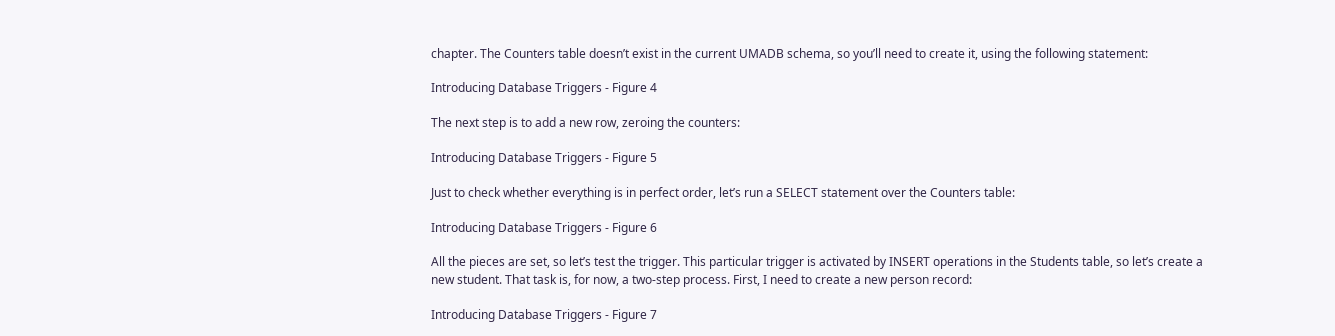chapter. The Counters table doesn’t exist in the current UMADB schema, so you’ll need to create it, using the following statement:

Introducing Database Triggers - Figure 4

The next step is to add a new row, zeroing the counters:

Introducing Database Triggers - Figure 5

Just to check whether everything is in perfect order, let’s run a SELECT statement over the Counters table:

Introducing Database Triggers - Figure 6

All the pieces are set, so let’s test the trigger. This particular trigger is activated by INSERT operations in the Students table, so let’s create a new student. That task is, for now, a two-step process. First, I need to create a new person record:

Introducing Database Triggers - Figure 7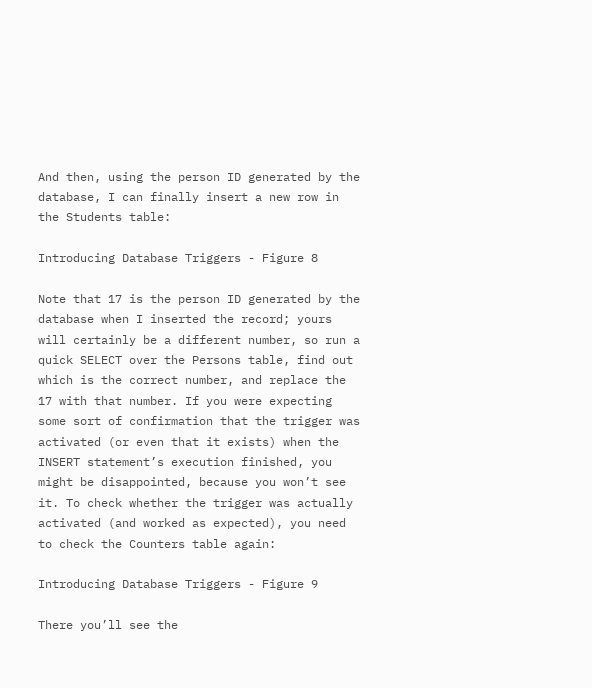And then, using the person ID generated by the database, I can finally insert a new row in the Students table:

Introducing Database Triggers - Figure 8

Note that 17 is the person ID generated by the database when I inserted the record; yours will certainly be a different number, so run a quick SELECT over the Persons table, find out which is the correct number, and replace the 17 with that number. If you were expecting some sort of confirmation that the trigger was activated (or even that it exists) when the INSERT statement’s execution finished, you might be disappointed, because you won’t see it. To check whether the trigger was actually activated (and worked as expected), you need to check the Counters table again:

Introducing Database Triggers - Figure 9

There you’ll see the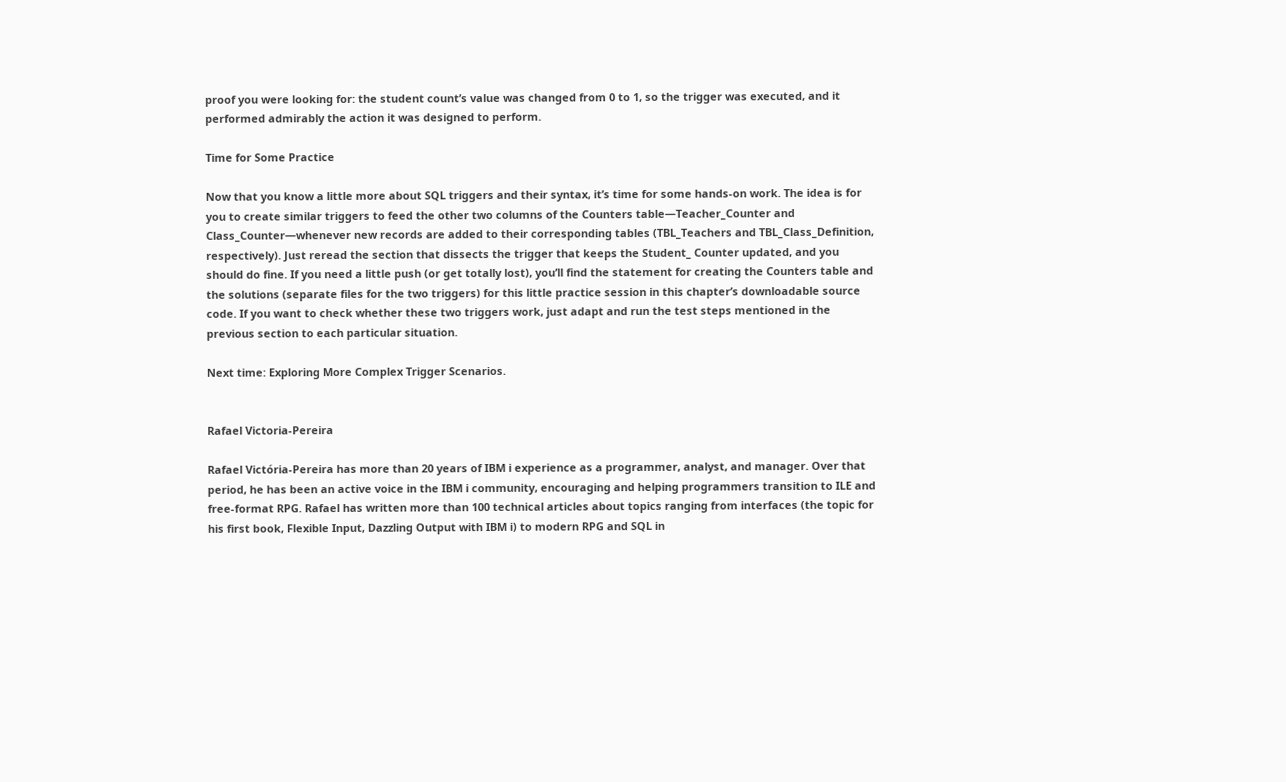proof you were looking for: the student count’s value was changed from 0 to 1, so the trigger was executed, and it performed admirably the action it was designed to perform.

Time for Some Practice

Now that you know a little more about SQL triggers and their syntax, it’s time for some hands-on work. The idea is for you to create similar triggers to feed the other two columns of the Counters table—Teacher_Counter and Class_Counter—whenever new records are added to their corresponding tables (TBL_Teachers and TBL_Class_Definition, respectively). Just reread the section that dissects the trigger that keeps the Student_ Counter updated, and you should do fine. If you need a little push (or get totally lost), you’ll find the statement for creating the Counters table and the solutions (separate files for the two triggers) for this little practice session in this chapter’s downloadable source code. If you want to check whether these two triggers work, just adapt and run the test steps mentioned in the previous section to each particular situation.

Next time: Exploring More Complex Trigger Scenarios.


Rafael Victoria-Pereira

Rafael Victória-Pereira has more than 20 years of IBM i experience as a programmer, analyst, and manager. Over that period, he has been an active voice in the IBM i community, encouraging and helping programmers transition to ILE and free-format RPG. Rafael has written more than 100 technical articles about topics ranging from interfaces (the topic for his first book, Flexible Input, Dazzling Output with IBM i) to modern RPG and SQL in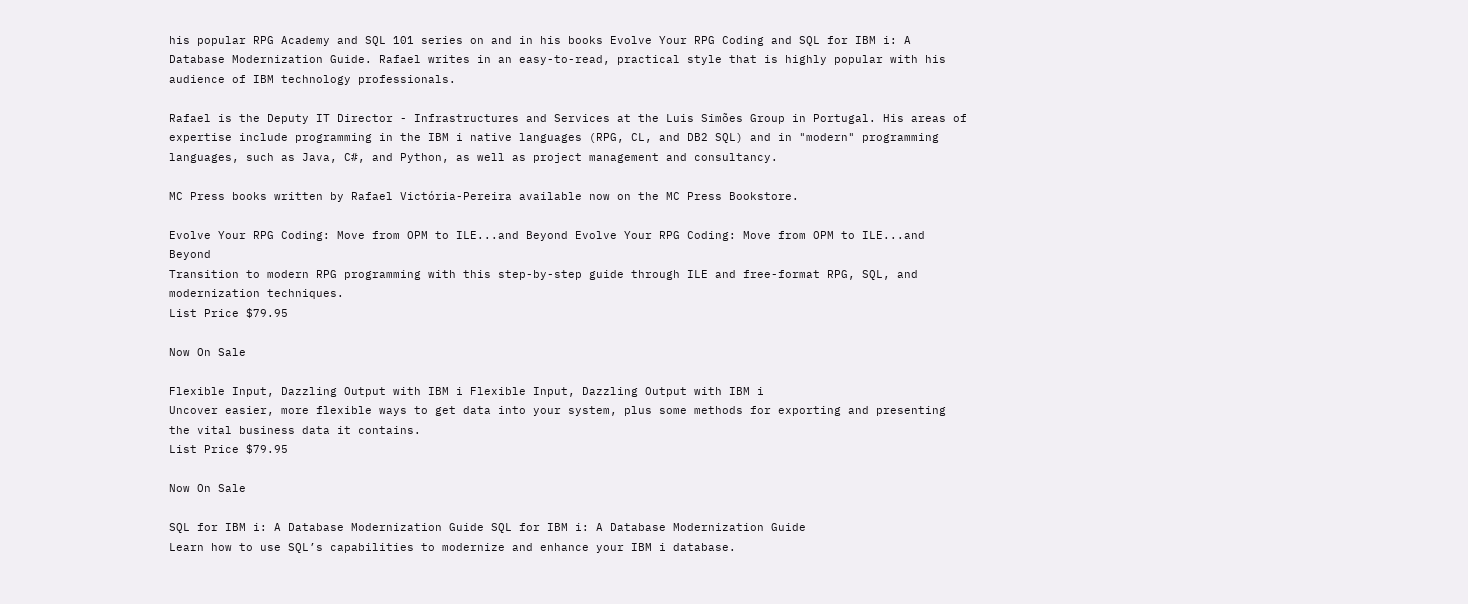his popular RPG Academy and SQL 101 series on and in his books Evolve Your RPG Coding and SQL for IBM i: A Database Modernization Guide. Rafael writes in an easy-to-read, practical style that is highly popular with his audience of IBM technology professionals.

Rafael is the Deputy IT Director - Infrastructures and Services at the Luis Simões Group in Portugal. His areas of expertise include programming in the IBM i native languages (RPG, CL, and DB2 SQL) and in "modern" programming languages, such as Java, C#, and Python, as well as project management and consultancy.

MC Press books written by Rafael Victória-Pereira available now on the MC Press Bookstore.

Evolve Your RPG Coding: Move from OPM to ILE...and Beyond Evolve Your RPG Coding: Move from OPM to ILE...and Beyond
Transition to modern RPG programming with this step-by-step guide through ILE and free-format RPG, SQL, and modernization techniques.
List Price $79.95

Now On Sale

Flexible Input, Dazzling Output with IBM i Flexible Input, Dazzling Output with IBM i
Uncover easier, more flexible ways to get data into your system, plus some methods for exporting and presenting the vital business data it contains.
List Price $79.95

Now On Sale

SQL for IBM i: A Database Modernization Guide SQL for IBM i: A Database Modernization Guide
Learn how to use SQL’s capabilities to modernize and enhance your IBM i database.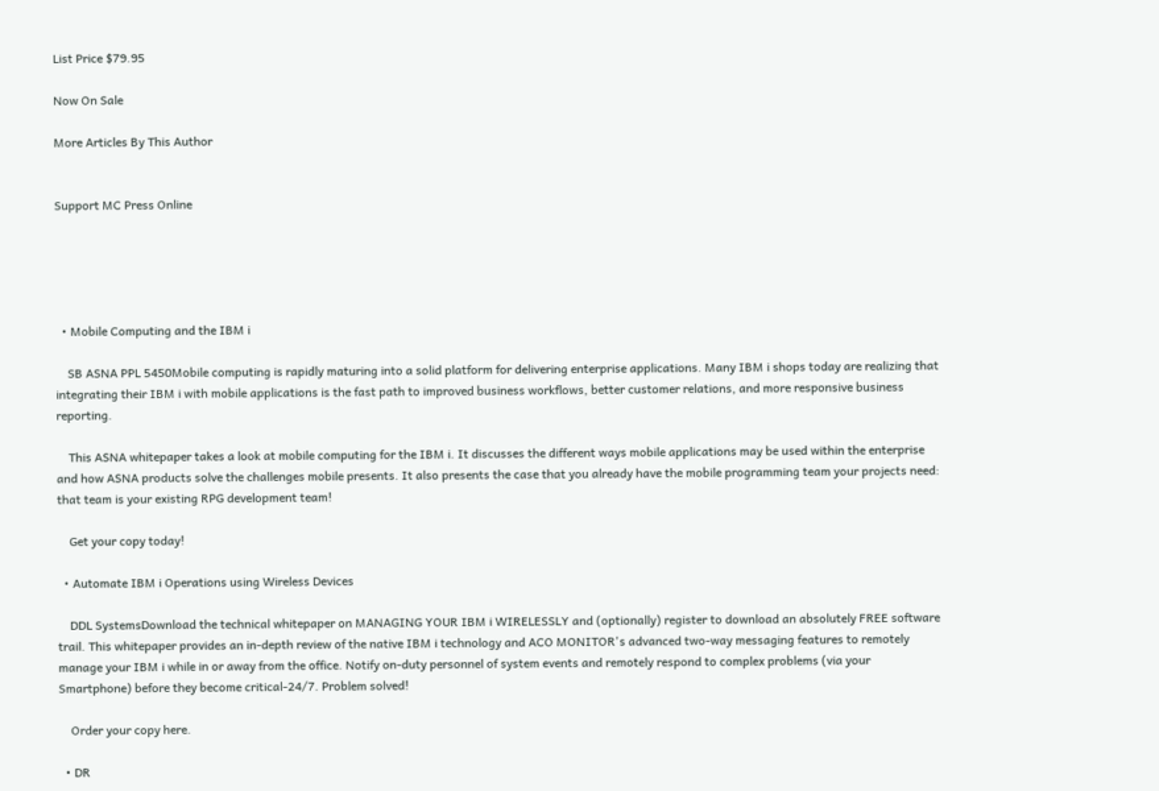List Price $79.95

Now On Sale

More Articles By This Author


Support MC Press Online





  • Mobile Computing and the IBM i

    SB ASNA PPL 5450Mobile computing is rapidly maturing into a solid platform for delivering enterprise applications. Many IBM i shops today are realizing that integrating their IBM i with mobile applications is the fast path to improved business workflows, better customer relations, and more responsive business reporting.

    This ASNA whitepaper takes a look at mobile computing for the IBM i. It discusses the different ways mobile applications may be used within the enterprise and how ASNA products solve the challenges mobile presents. It also presents the case that you already have the mobile programming team your projects need: that team is your existing RPG development team!

    Get your copy today!

  • Automate IBM i Operations using Wireless Devices

    DDL SystemsDownload the technical whitepaper on MANAGING YOUR IBM i WIRELESSLY and (optionally) register to download an absolutely FREE software trail. This whitepaper provides an in-depth review of the native IBM i technology and ACO MONITOR's advanced two-way messaging features to remotely manage your IBM i while in or away from the office. Notify on-duty personnel of system events and remotely respond to complex problems (via your Smartphone) before they become critical-24/7. Problem solved!

    Order your copy here.

  • DR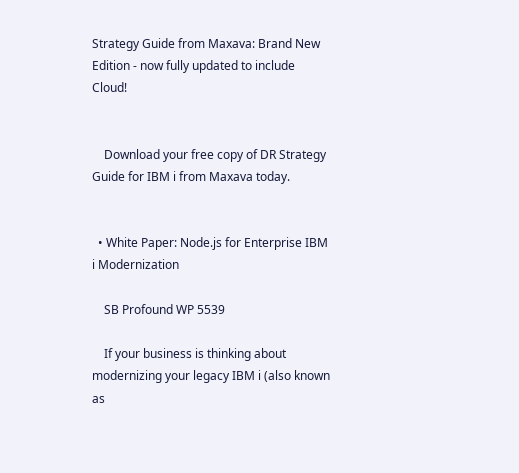Strategy Guide from Maxava: Brand New Edition - now fully updated to include Cloud!


    Download your free copy of DR Strategy Guide for IBM i from Maxava today.


  • White Paper: Node.js for Enterprise IBM i Modernization

    SB Profound WP 5539

    If your business is thinking about modernizing your legacy IBM i (also known as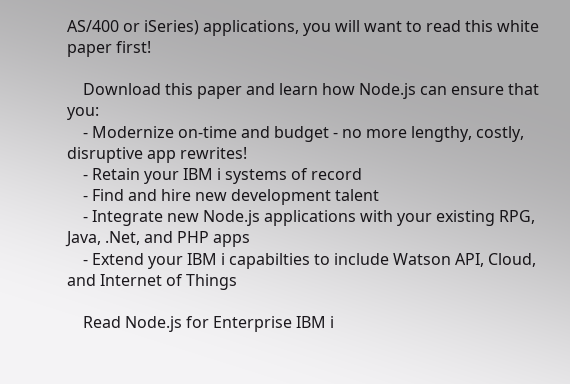AS/400 or iSeries) applications, you will want to read this white paper first!

    Download this paper and learn how Node.js can ensure that you:
    - Modernize on-time and budget - no more lengthy, costly, disruptive app rewrites!
    - Retain your IBM i systems of record
    - Find and hire new development talent
    - Integrate new Node.js applications with your existing RPG, Java, .Net, and PHP apps
    - Extend your IBM i capabilties to include Watson API, Cloud, and Internet of Things

    Read Node.js for Enterprise IBM i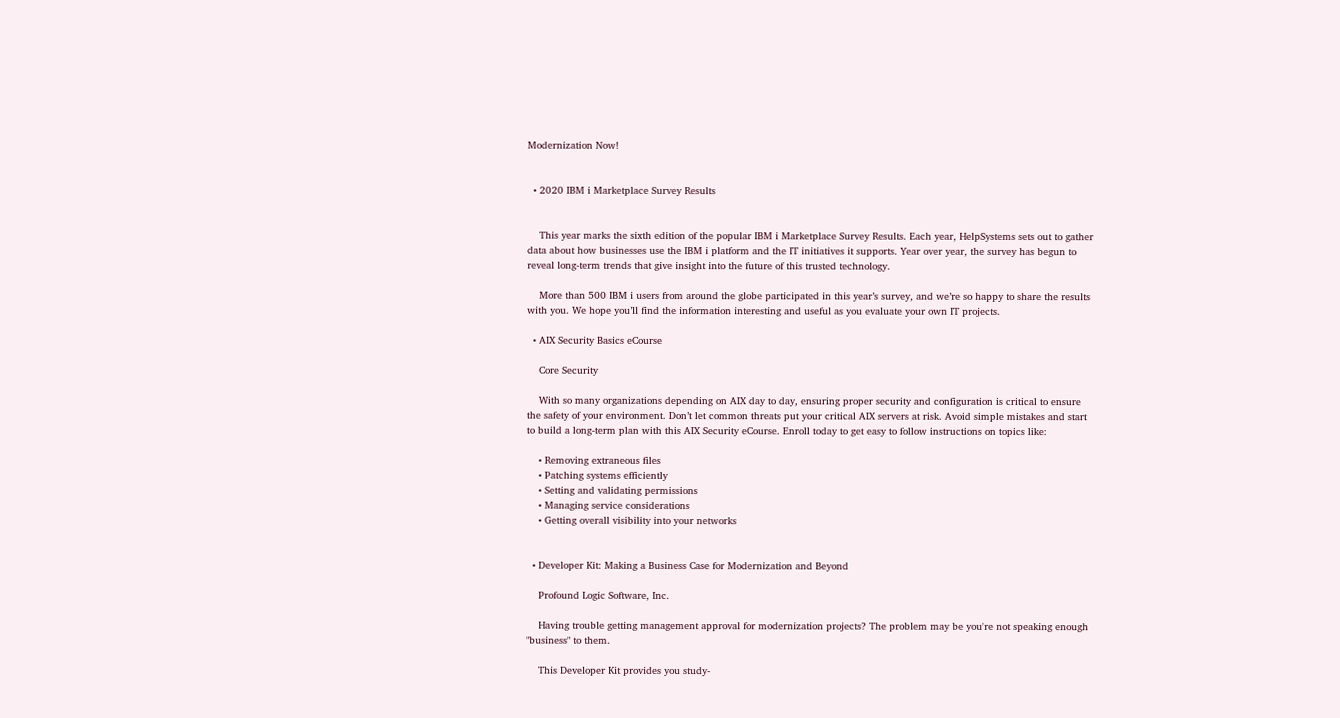Modernization Now!


  • 2020 IBM i Marketplace Survey Results


    This year marks the sixth edition of the popular IBM i Marketplace Survey Results. Each year, HelpSystems sets out to gather data about how businesses use the IBM i platform and the IT initiatives it supports. Year over year, the survey has begun to reveal long-term trends that give insight into the future of this trusted technology.

    More than 500 IBM i users from around the globe participated in this year’s survey, and we’re so happy to share the results with you. We hope you’ll find the information interesting and useful as you evaluate your own IT projects.

  • AIX Security Basics eCourse

    Core Security

    With so many organizations depending on AIX day to day, ensuring proper security and configuration is critical to ensure the safety of your environment. Don’t let common threats put your critical AIX servers at risk. Avoid simple mistakes and start to build a long-term plan with this AIX Security eCourse. Enroll today to get easy to follow instructions on topics like:

    • Removing extraneous files
    • Patching systems efficiently
    • Setting and validating permissions
    • Managing service considerations
    • Getting overall visibility into your networks


  • Developer Kit: Making a Business Case for Modernization and Beyond

    Profound Logic Software, Inc.

    Having trouble getting management approval for modernization projects? The problem may be you're not speaking enough "business" to them.

    This Developer Kit provides you study-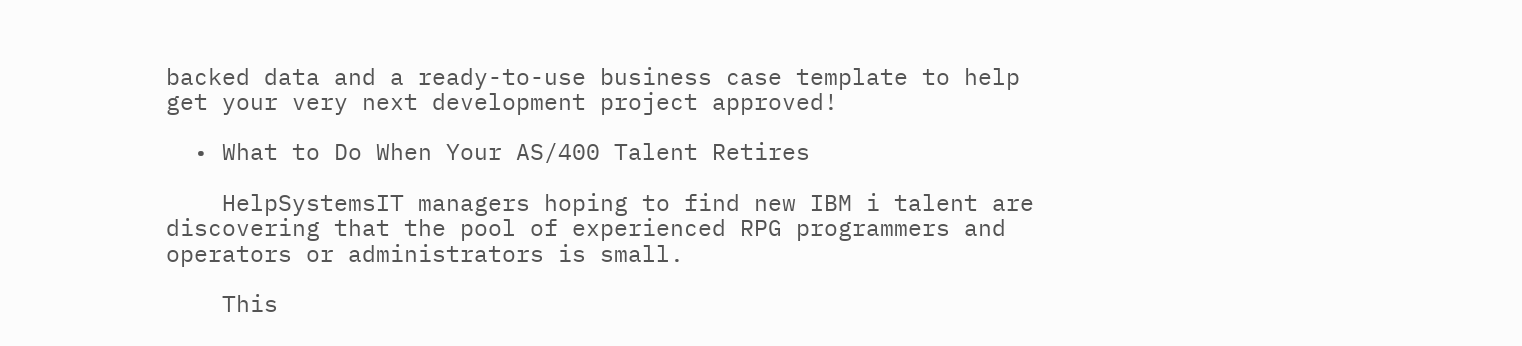backed data and a ready-to-use business case template to help get your very next development project approved!

  • What to Do When Your AS/400 Talent Retires

    HelpSystemsIT managers hoping to find new IBM i talent are discovering that the pool of experienced RPG programmers and operators or administrators is small.

    This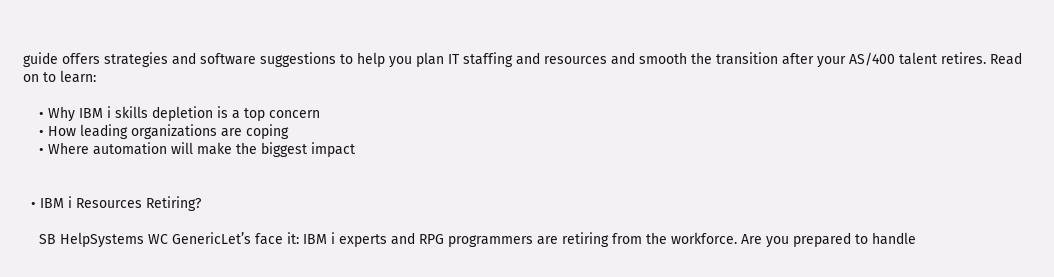guide offers strategies and software suggestions to help you plan IT staffing and resources and smooth the transition after your AS/400 talent retires. Read on to learn:

    • Why IBM i skills depletion is a top concern
    • How leading organizations are coping
    • Where automation will make the biggest impact


  • IBM i Resources Retiring?

    SB HelpSystems WC GenericLet’s face it: IBM i experts and RPG programmers are retiring from the workforce. Are you prepared to handle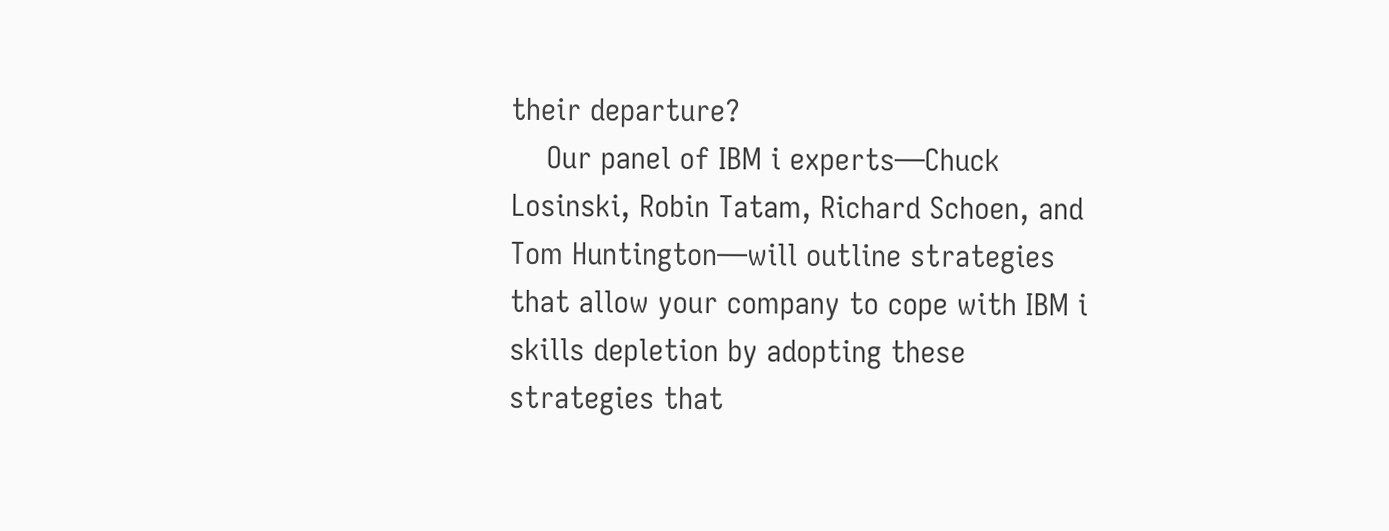their departure?
    Our panel of IBM i experts—Chuck Losinski, Robin Tatam, Richard Schoen, and Tom Huntington—will outline strategies that allow your company to cope with IBM i skills depletion by adopting these strategies that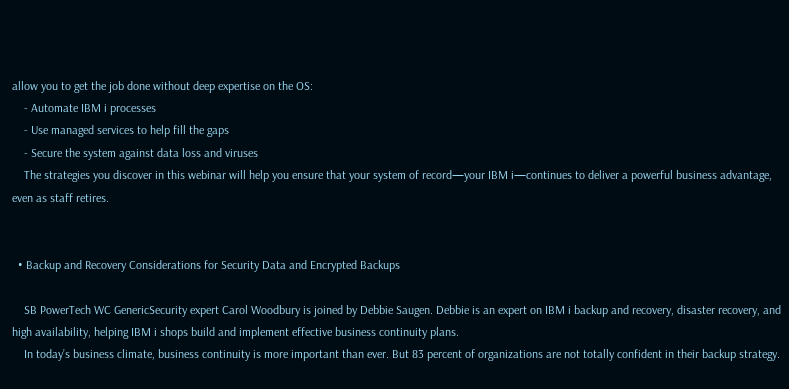allow you to get the job done without deep expertise on the OS:
    - Automate IBM i processes
    - Use managed services to help fill the gaps
    - Secure the system against data loss and viruses
    The strategies you discover in this webinar will help you ensure that your system of record—your IBM i—continues to deliver a powerful business advantage, even as staff retires.


  • Backup and Recovery Considerations for Security Data and Encrypted Backups

    SB PowerTech WC GenericSecurity expert Carol Woodbury is joined by Debbie Saugen. Debbie is an expert on IBM i backup and recovery, disaster recovery, and high availability, helping IBM i shops build and implement effective business continuity plans.
    In today’s business climate, business continuity is more important than ever. But 83 percent of organizations are not totally confident in their backup strategy.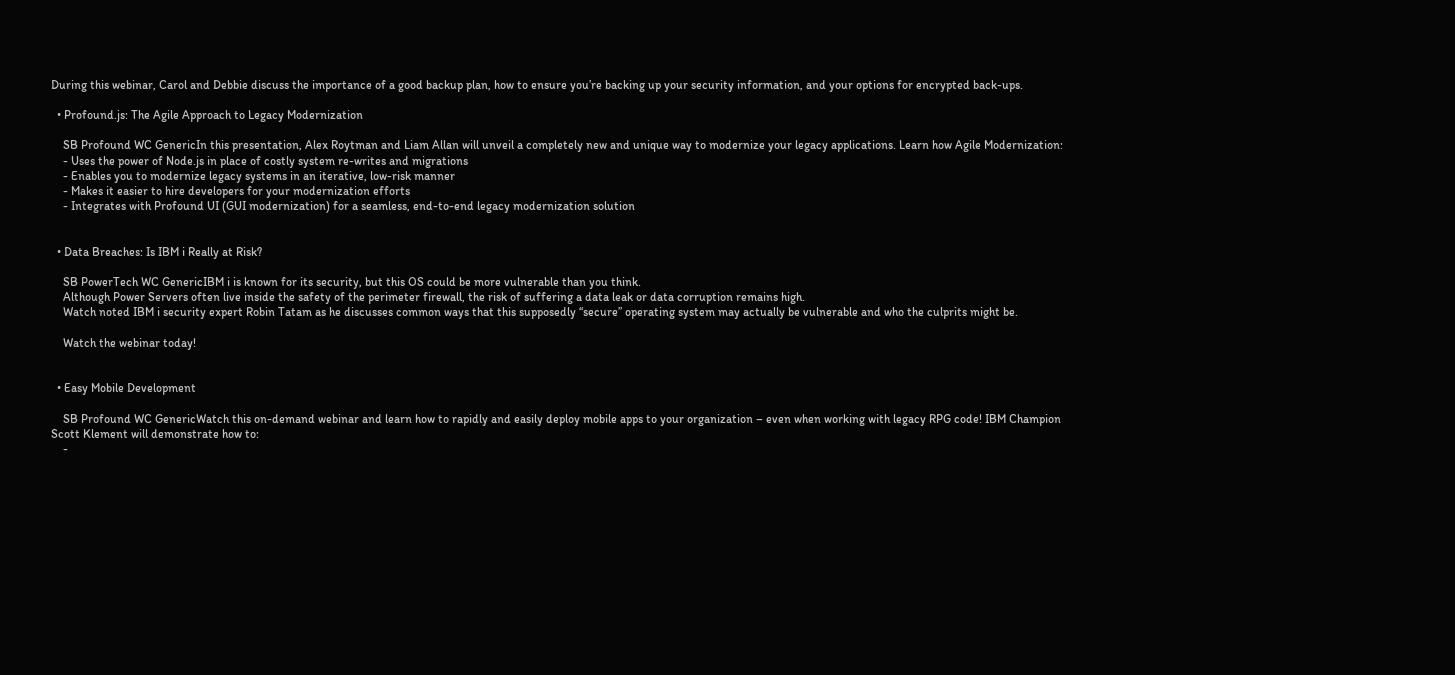During this webinar, Carol and Debbie discuss the importance of a good backup plan, how to ensure you’re backing up your security information, and your options for encrypted back-ups.

  • Profound.js: The Agile Approach to Legacy Modernization

    SB Profound WC GenericIn this presentation, Alex Roytman and Liam Allan will unveil a completely new and unique way to modernize your legacy applications. Learn how Agile Modernization:
    - Uses the power of Node.js in place of costly system re-writes and migrations
    - Enables you to modernize legacy systems in an iterative, low-risk manner
    - Makes it easier to hire developers for your modernization efforts
    - Integrates with Profound UI (GUI modernization) for a seamless, end-to-end legacy modernization solution


  • Data Breaches: Is IBM i Really at Risk?

    SB PowerTech WC GenericIBM i is known for its security, but this OS could be more vulnerable than you think.
    Although Power Servers often live inside the safety of the perimeter firewall, the risk of suffering a data leak or data corruption remains high.
    Watch noted IBM i security expert Robin Tatam as he discusses common ways that this supposedly “secure” operating system may actually be vulnerable and who the culprits might be.

    Watch the webinar today!


  • Easy Mobile Development

    SB Profound WC GenericWatch this on-demand webinar and learn how to rapidly and easily deploy mobile apps to your organization – even when working with legacy RPG code! IBM Champion Scott Klement will demonstrate how to:
    -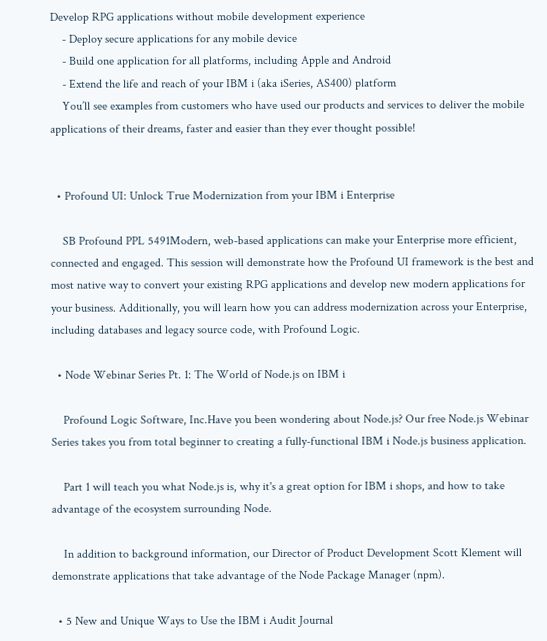Develop RPG applications without mobile development experience
    - Deploy secure applications for any mobile device
    - Build one application for all platforms, including Apple and Android
    - Extend the life and reach of your IBM i (aka iSeries, AS400) platform
    You’ll see examples from customers who have used our products and services to deliver the mobile applications of their dreams, faster and easier than they ever thought possible!


  • Profound UI: Unlock True Modernization from your IBM i Enterprise

    SB Profound PPL 5491Modern, web-based applications can make your Enterprise more efficient, connected and engaged. This session will demonstrate how the Profound UI framework is the best and most native way to convert your existing RPG applications and develop new modern applications for your business. Additionally, you will learn how you can address modernization across your Enterprise, including databases and legacy source code, with Profound Logic.

  • Node Webinar Series Pt. 1: The World of Node.js on IBM i

    Profound Logic Software, Inc.Have you been wondering about Node.js? Our free Node.js Webinar Series takes you from total beginner to creating a fully-functional IBM i Node.js business application.

    Part 1 will teach you what Node.js is, why it's a great option for IBM i shops, and how to take advantage of the ecosystem surrounding Node.

    In addition to background information, our Director of Product Development Scott Klement will demonstrate applications that take advantage of the Node Package Manager (npm).

  • 5 New and Unique Ways to Use the IBM i Audit Journal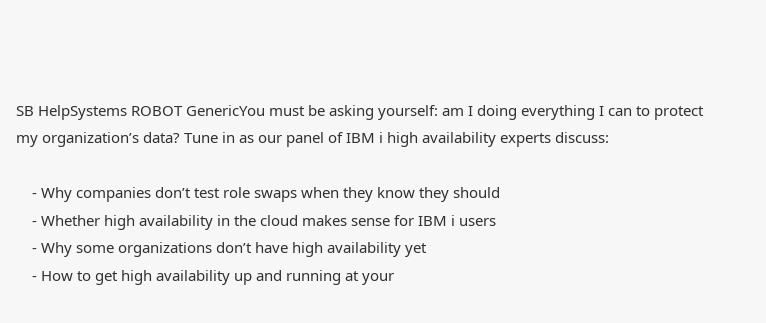SB HelpSystems ROBOT GenericYou must be asking yourself: am I doing everything I can to protect my organization’s data? Tune in as our panel of IBM i high availability experts discuss:

    - Why companies don’t test role swaps when they know they should
    - Whether high availability in the cloud makes sense for IBM i users
    - Why some organizations don’t have high availability yet
    - How to get high availability up and running at your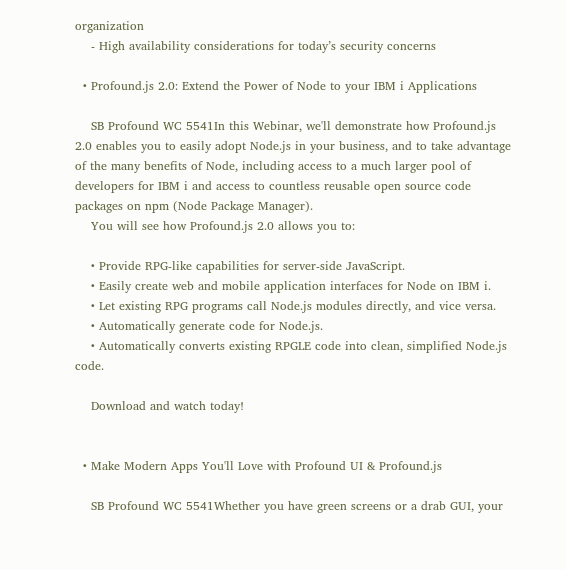organization
    - High availability considerations for today’s security concerns

  • Profound.js 2.0: Extend the Power of Node to your IBM i Applications

    SB Profound WC 5541In this Webinar, we'll demonstrate how Profound.js 2.0 enables you to easily adopt Node.js in your business, and to take advantage of the many benefits of Node, including access to a much larger pool of developers for IBM i and access to countless reusable open source code packages on npm (Node Package Manager).
    You will see how Profound.js 2.0 allows you to:

    • Provide RPG-like capabilities for server-side JavaScript.
    • Easily create web and mobile application interfaces for Node on IBM i.
    • Let existing RPG programs call Node.js modules directly, and vice versa.
    • Automatically generate code for Node.js.
    • Automatically converts existing RPGLE code into clean, simplified Node.js code.

    Download and watch today!


  • Make Modern Apps You'll Love with Profound UI & Profound.js

    SB Profound WC 5541Whether you have green screens or a drab GUI, your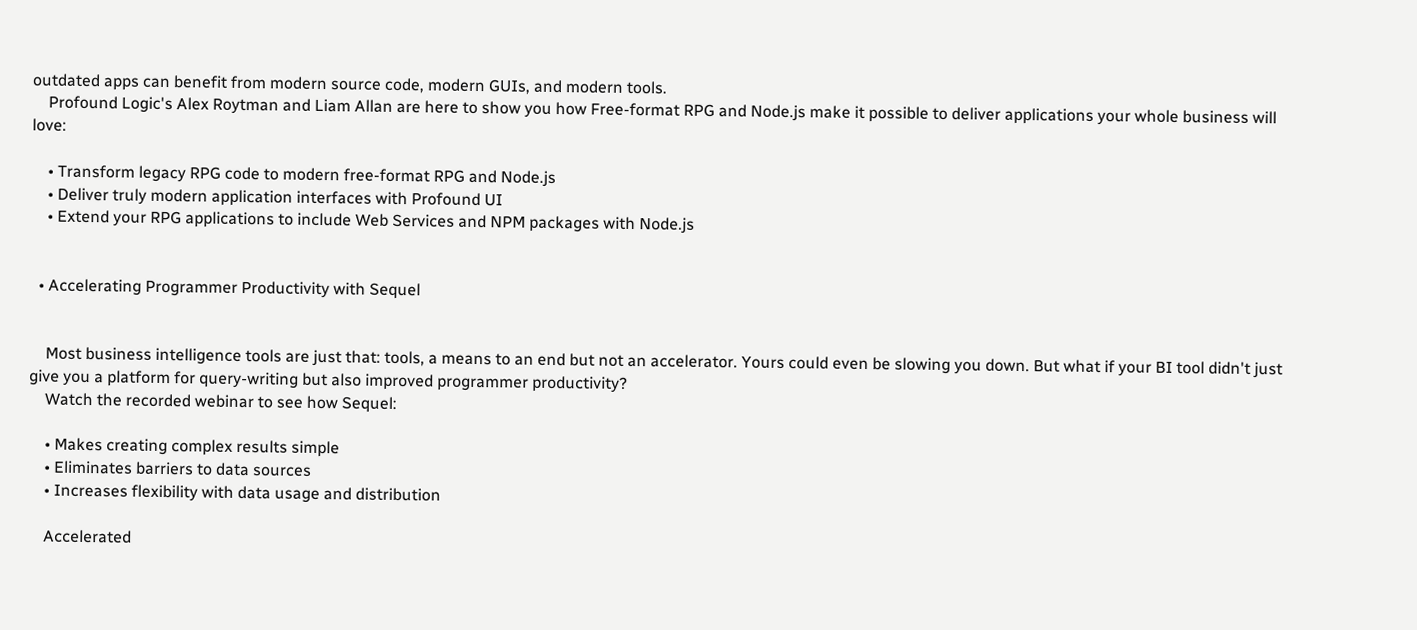outdated apps can benefit from modern source code, modern GUIs, and modern tools.
    Profound Logic's Alex Roytman and Liam Allan are here to show you how Free-format RPG and Node.js make it possible to deliver applications your whole business will love:

    • Transform legacy RPG code to modern free-format RPG and Node.js
    • Deliver truly modern application interfaces with Profound UI
    • Extend your RPG applications to include Web Services and NPM packages with Node.js


  • Accelerating Programmer Productivity with Sequel


    Most business intelligence tools are just that: tools, a means to an end but not an accelerator. Yours could even be slowing you down. But what if your BI tool didn't just give you a platform for query-writing but also improved programmer productivity?
    Watch the recorded webinar to see how Sequel:

    • Makes creating complex results simple
    • Eliminates barriers to data sources
    • Increases flexibility with data usage and distribution

    Accelerated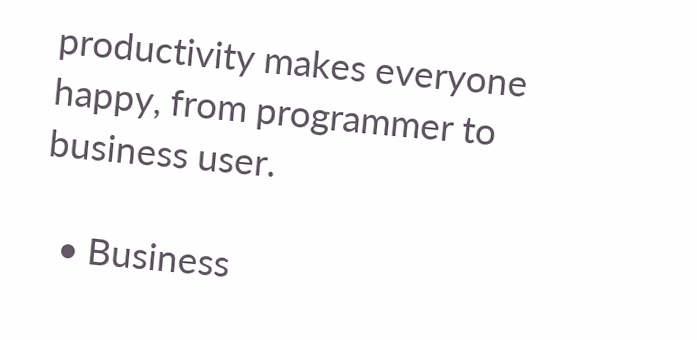productivity makes everyone happy, from programmer to business user.

  • Business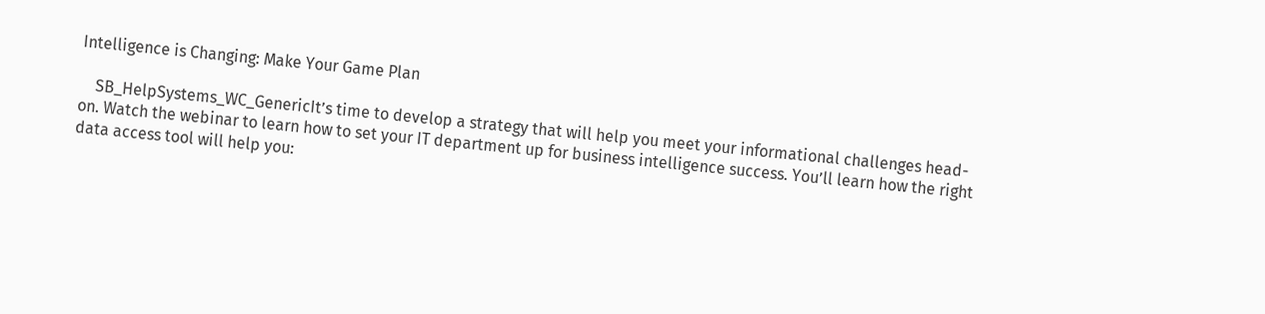Intelligence is Changing: Make Your Game Plan

    SB_HelpSystems_WC_GenericIt’s time to develop a strategy that will help you meet your informational challenges head-on. Watch the webinar to learn how to set your IT department up for business intelligence success. You’ll learn how the right data access tool will help you: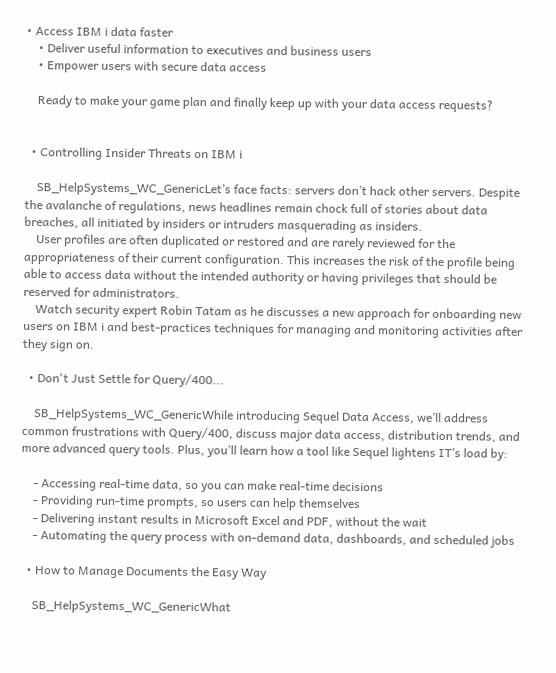• Access IBM i data faster
    • Deliver useful information to executives and business users
    • Empower users with secure data access

    Ready to make your game plan and finally keep up with your data access requests?


  • Controlling Insider Threats on IBM i

    SB_HelpSystems_WC_GenericLet’s face facts: servers don’t hack other servers. Despite the avalanche of regulations, news headlines remain chock full of stories about data breaches, all initiated by insiders or intruders masquerading as insiders.
    User profiles are often duplicated or restored and are rarely reviewed for the appropriateness of their current configuration. This increases the risk of the profile being able to access data without the intended authority or having privileges that should be reserved for administrators.
    Watch security expert Robin Tatam as he discusses a new approach for onboarding new users on IBM i and best-practices techniques for managing and monitoring activities after they sign on.

  • Don't Just Settle for Query/400...

    SB_HelpSystems_WC_GenericWhile introducing Sequel Data Access, we’ll address common frustrations with Query/400, discuss major data access, distribution trends, and more advanced query tools. Plus, you’ll learn how a tool like Sequel lightens IT’s load by:

    - Accessing real-time data, so you can make real-time decisions
    - Providing run-time prompts, so users can help themselves
    - Delivering instant results in Microsoft Excel and PDF, without the wait
    - Automating the query process with on-demand data, dashboards, and scheduled jobs

  • How to Manage Documents the Easy Way

    SB_HelpSystems_WC_GenericWhat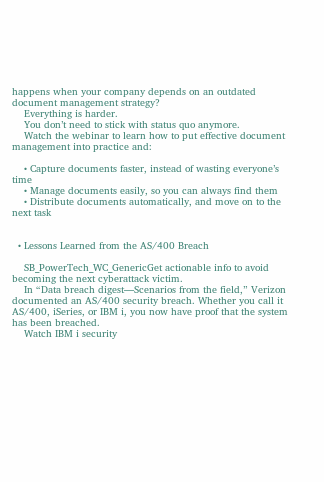happens when your company depends on an outdated document management strategy?
    Everything is harder.
    You don’t need to stick with status quo anymore.
    Watch the webinar to learn how to put effective document management into practice and:

    • Capture documents faster, instead of wasting everyone’s time
    • Manage documents easily, so you can always find them
    • Distribute documents automatically, and move on to the next task


  • Lessons Learned from the AS/400 Breach

    SB_PowerTech_WC_GenericGet actionable info to avoid becoming the next cyberattack victim.
    In “Data breach digest—Scenarios from the field,” Verizon documented an AS/400 security breach. Whether you call it AS/400, iSeries, or IBM i, you now have proof that the system has been breached.
    Watch IBM i security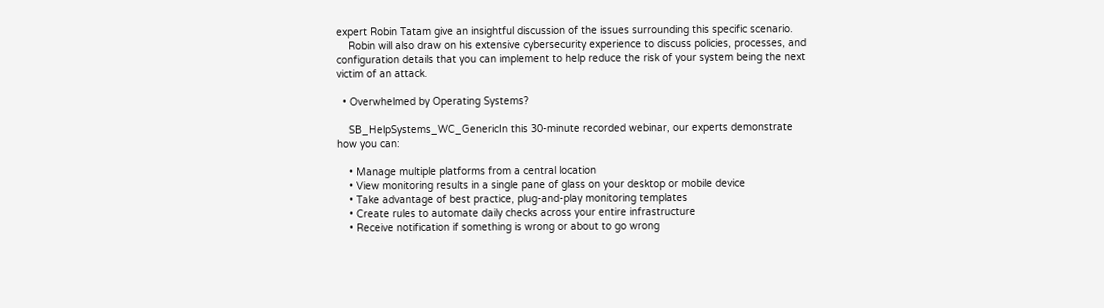expert Robin Tatam give an insightful discussion of the issues surrounding this specific scenario.
    Robin will also draw on his extensive cybersecurity experience to discuss policies, processes, and configuration details that you can implement to help reduce the risk of your system being the next victim of an attack.

  • Overwhelmed by Operating Systems?

    SB_HelpSystems_WC_GenericIn this 30-minute recorded webinar, our experts demonstrate how you can:

    • Manage multiple platforms from a central location
    • View monitoring results in a single pane of glass on your desktop or mobile device
    • Take advantage of best practice, plug-and-play monitoring templates
    • Create rules to automate daily checks across your entire infrastructure
    • Receive notification if something is wrong or about to go wrong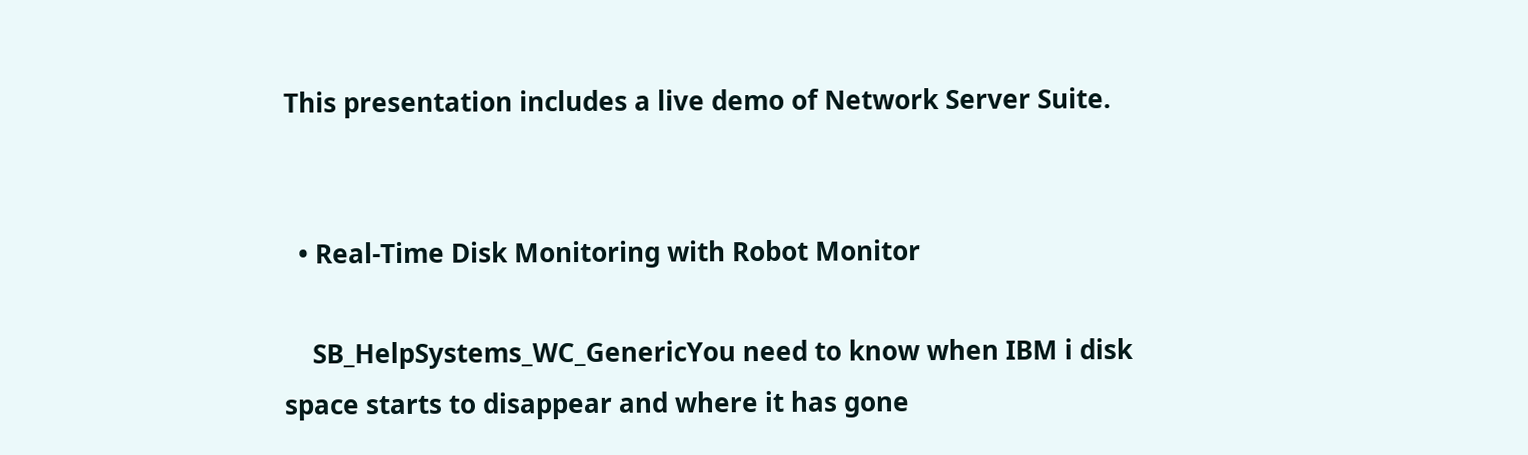This presentation includes a live demo of Network Server Suite.


  • Real-Time Disk Monitoring with Robot Monitor

    SB_HelpSystems_WC_GenericYou need to know when IBM i disk space starts to disappear and where it has gone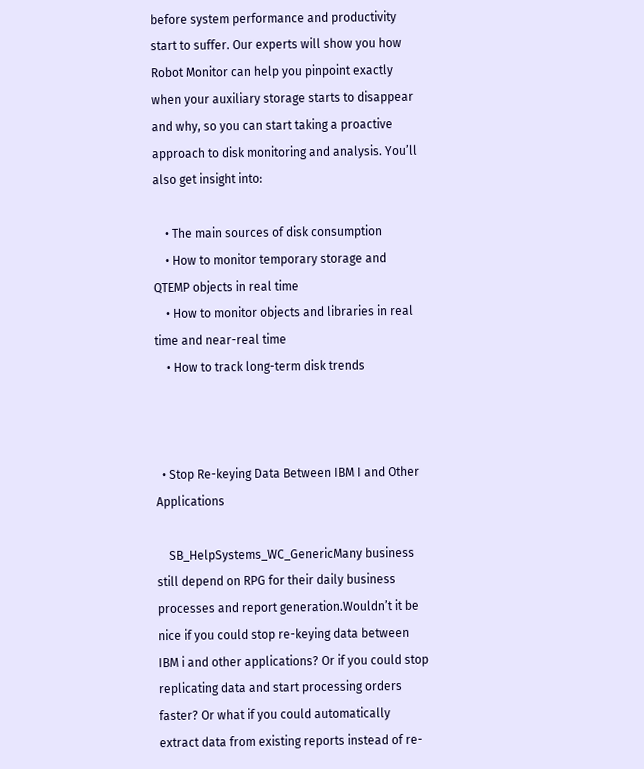before system performance and productivity start to suffer. Our experts will show you how Robot Monitor can help you pinpoint exactly when your auxiliary storage starts to disappear and why, so you can start taking a proactive approach to disk monitoring and analysis. You’ll also get insight into:

    • The main sources of disk consumption
    • How to monitor temporary storage and QTEMP objects in real time
    • How to monitor objects and libraries in real time and near-real time
    • How to track long-term disk trends



  • Stop Re-keying Data Between IBM I and Other Applications

    SB_HelpSystems_WC_GenericMany business still depend on RPG for their daily business processes and report generation.Wouldn’t it be nice if you could stop re-keying data between IBM i and other applications? Or if you could stop replicating data and start processing orders faster? Or what if you could automatically extract data from existing reports instead of re-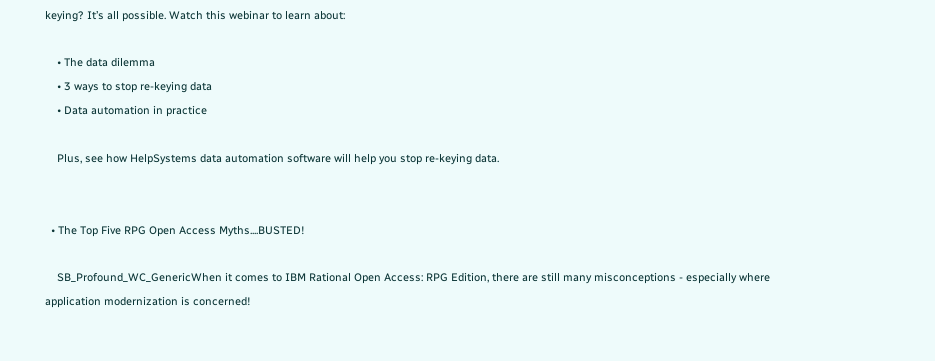keying? It’s all possible. Watch this webinar to learn about:

    • The data dilemma
    • 3 ways to stop re-keying data
    • Data automation in practice

    Plus, see how HelpSystems data automation software will help you stop re-keying data.


  • The Top Five RPG Open Access Myths....BUSTED!

    SB_Profound_WC_GenericWhen it comes to IBM Rational Open Access: RPG Edition, there are still many misconceptions - especially where application modernization is concerned!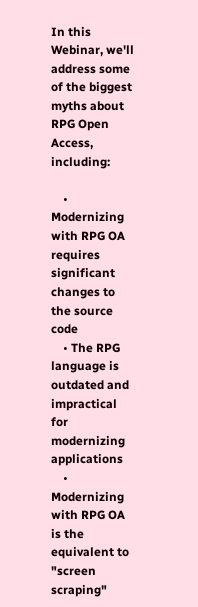In this Webinar, we'll address some of the biggest myths about RPG Open Access, including:

    • Modernizing with RPG OA requires significant changes to the source code
    • The RPG language is outdated and impractical for modernizing applications
    • Modernizing with RPG OA is the equivalent to "screen scraping"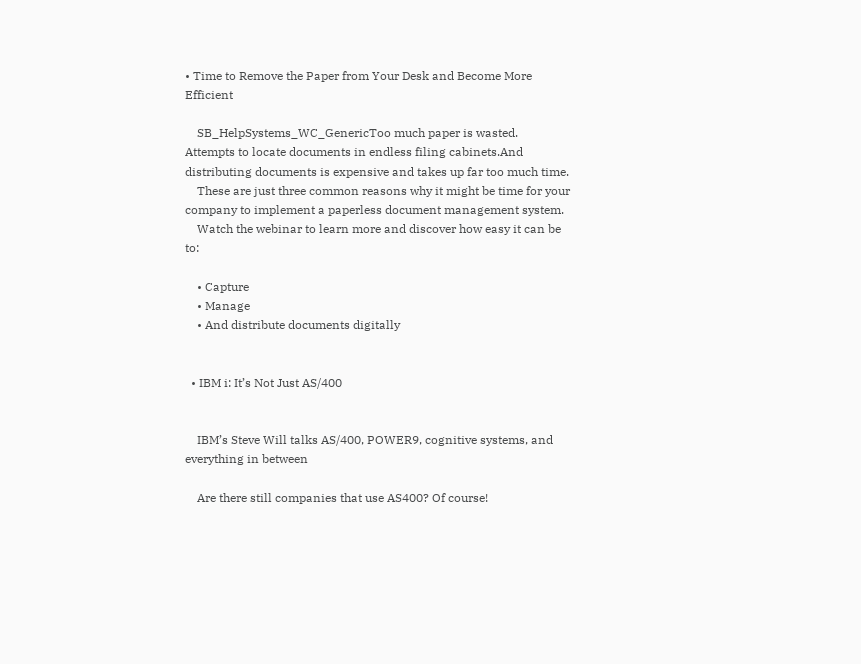• Time to Remove the Paper from Your Desk and Become More Efficient

    SB_HelpSystems_WC_GenericToo much paper is wasted. Attempts to locate documents in endless filing cabinets.And distributing documents is expensive and takes up far too much time.
    These are just three common reasons why it might be time for your company to implement a paperless document management system.
    Watch the webinar to learn more and discover how easy it can be to:

    • Capture
    • Manage
    • And distribute documents digitally


  • IBM i: It’s Not Just AS/400


    IBM’s Steve Will talks AS/400, POWER9, cognitive systems, and everything in between

    Are there still companies that use AS400? Of course!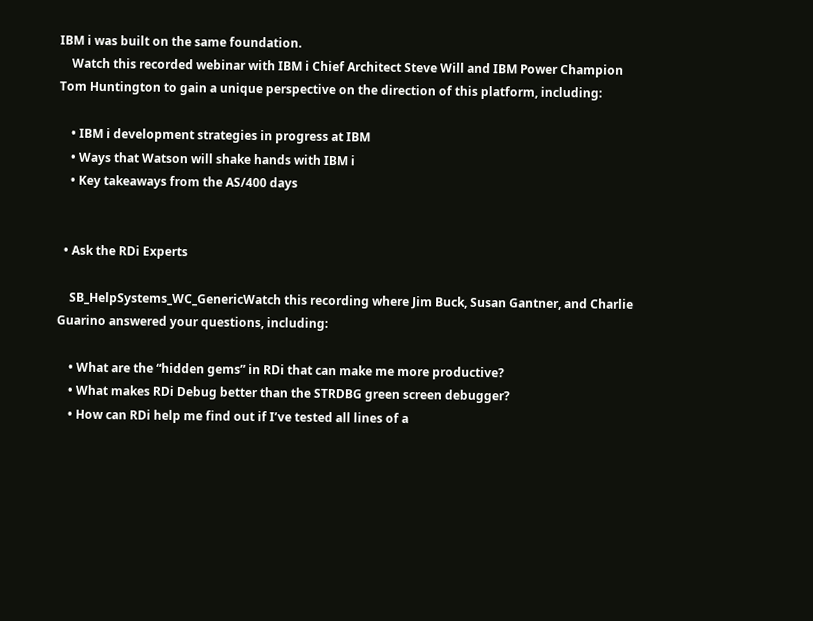IBM i was built on the same foundation.
    Watch this recorded webinar with IBM i Chief Architect Steve Will and IBM Power Champion Tom Huntington to gain a unique perspective on the direction of this platform, including:

    • IBM i development strategies in progress at IBM
    • Ways that Watson will shake hands with IBM i
    • Key takeaways from the AS/400 days


  • Ask the RDi Experts

    SB_HelpSystems_WC_GenericWatch this recording where Jim Buck, Susan Gantner, and Charlie Guarino answered your questions, including:

    • What are the “hidden gems” in RDi that can make me more productive?
    • What makes RDi Debug better than the STRDBG green screen debugger?
    • How can RDi help me find out if I’ve tested all lines of a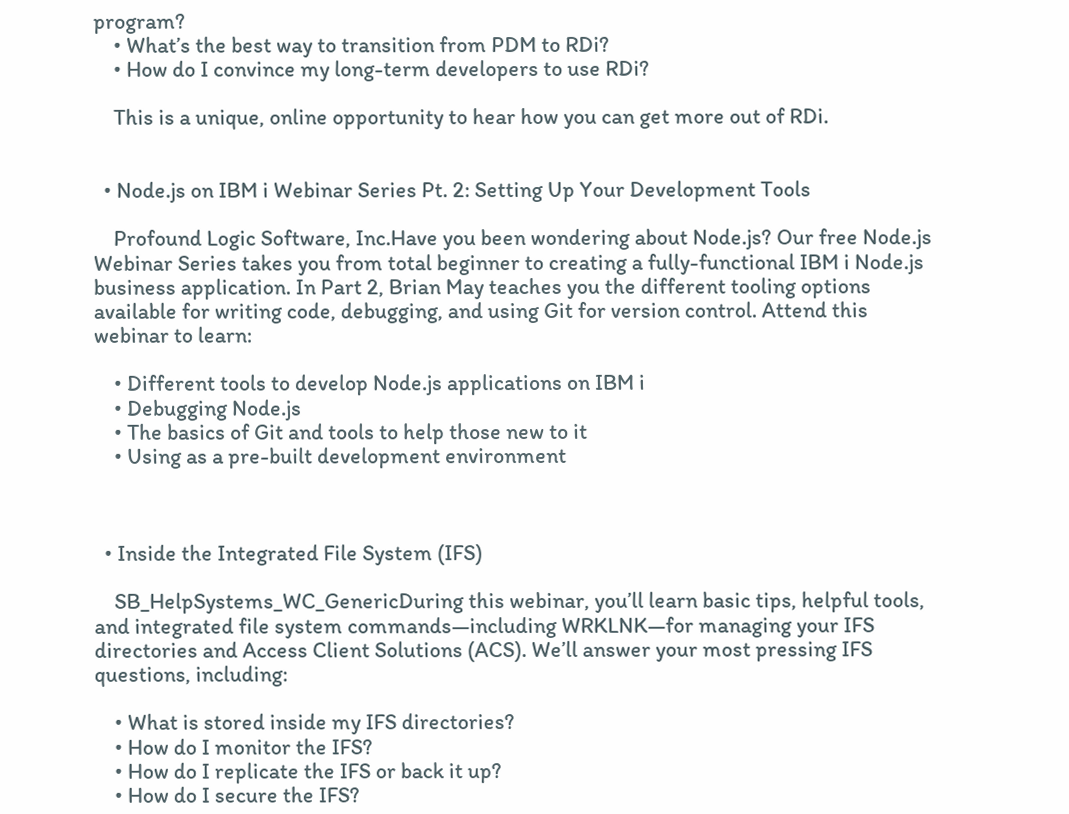program?
    • What’s the best way to transition from PDM to RDi?
    • How do I convince my long-term developers to use RDi?

    This is a unique, online opportunity to hear how you can get more out of RDi.


  • Node.js on IBM i Webinar Series Pt. 2: Setting Up Your Development Tools

    Profound Logic Software, Inc.Have you been wondering about Node.js? Our free Node.js Webinar Series takes you from total beginner to creating a fully-functional IBM i Node.js business application. In Part 2, Brian May teaches you the different tooling options available for writing code, debugging, and using Git for version control. Attend this webinar to learn:

    • Different tools to develop Node.js applications on IBM i
    • Debugging Node.js
    • The basics of Git and tools to help those new to it
    • Using as a pre-built development environment



  • Inside the Integrated File System (IFS)

    SB_HelpSystems_WC_GenericDuring this webinar, you’ll learn basic tips, helpful tools, and integrated file system commands—including WRKLNK—for managing your IFS directories and Access Client Solutions (ACS). We’ll answer your most pressing IFS questions, including:

    • What is stored inside my IFS directories?
    • How do I monitor the IFS?
    • How do I replicate the IFS or back it up?
    • How do I secure the IFS?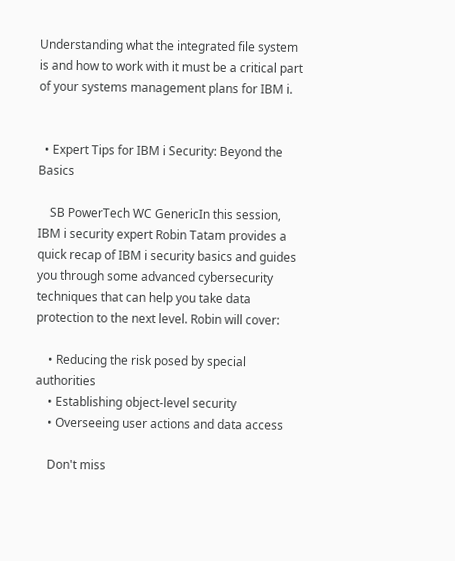Understanding what the integrated file system is and how to work with it must be a critical part of your systems management plans for IBM i.


  • Expert Tips for IBM i Security: Beyond the Basics

    SB PowerTech WC GenericIn this session, IBM i security expert Robin Tatam provides a quick recap of IBM i security basics and guides you through some advanced cybersecurity techniques that can help you take data protection to the next level. Robin will cover:

    • Reducing the risk posed by special authorities
    • Establishing object-level security
    • Overseeing user actions and data access

    Don't miss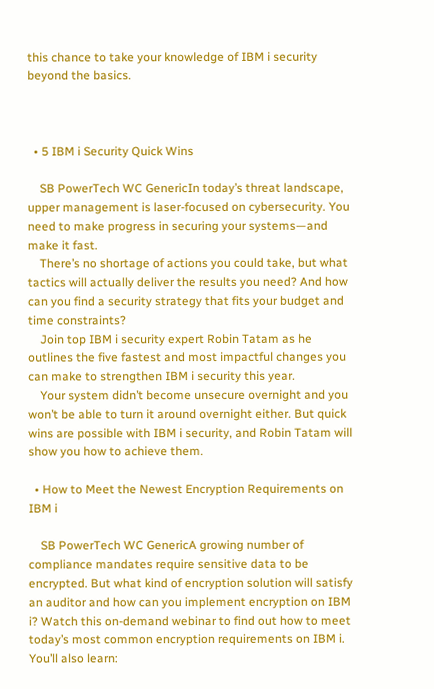this chance to take your knowledge of IBM i security beyond the basics.



  • 5 IBM i Security Quick Wins

    SB PowerTech WC GenericIn today’s threat landscape, upper management is laser-focused on cybersecurity. You need to make progress in securing your systems—and make it fast.
    There’s no shortage of actions you could take, but what tactics will actually deliver the results you need? And how can you find a security strategy that fits your budget and time constraints?
    Join top IBM i security expert Robin Tatam as he outlines the five fastest and most impactful changes you can make to strengthen IBM i security this year.
    Your system didn’t become unsecure overnight and you won’t be able to turn it around overnight either. But quick wins are possible with IBM i security, and Robin Tatam will show you how to achieve them.

  • How to Meet the Newest Encryption Requirements on IBM i

    SB PowerTech WC GenericA growing number of compliance mandates require sensitive data to be encrypted. But what kind of encryption solution will satisfy an auditor and how can you implement encryption on IBM i? Watch this on-demand webinar to find out how to meet today’s most common encryption requirements on IBM i. You’ll also learn: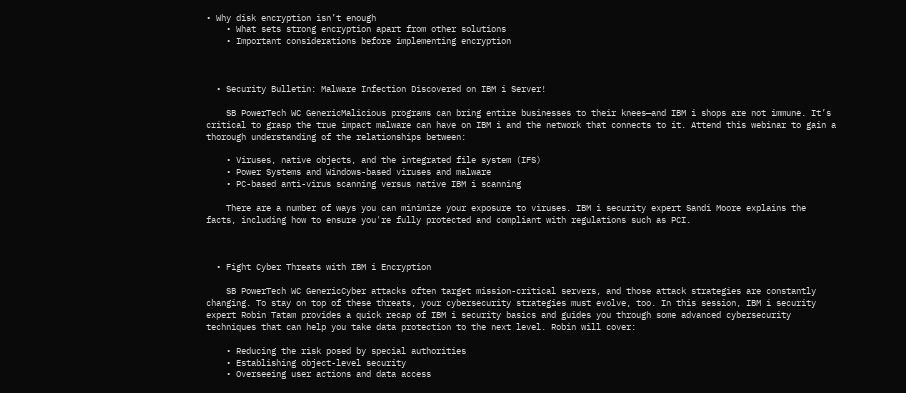• Why disk encryption isn’t enough
    • What sets strong encryption apart from other solutions
    • Important considerations before implementing encryption



  • Security Bulletin: Malware Infection Discovered on IBM i Server!

    SB PowerTech WC GenericMalicious programs can bring entire businesses to their knees—and IBM i shops are not immune. It’s critical to grasp the true impact malware can have on IBM i and the network that connects to it. Attend this webinar to gain a thorough understanding of the relationships between:

    • Viruses, native objects, and the integrated file system (IFS)
    • Power Systems and Windows-based viruses and malware
    • PC-based anti-virus scanning versus native IBM i scanning

    There are a number of ways you can minimize your exposure to viruses. IBM i security expert Sandi Moore explains the facts, including how to ensure you're fully protected and compliant with regulations such as PCI.



  • Fight Cyber Threats with IBM i Encryption

    SB PowerTech WC GenericCyber attacks often target mission-critical servers, and those attack strategies are constantly changing. To stay on top of these threats, your cybersecurity strategies must evolve, too. In this session, IBM i security expert Robin Tatam provides a quick recap of IBM i security basics and guides you through some advanced cybersecurity techniques that can help you take data protection to the next level. Robin will cover:

    • Reducing the risk posed by special authorities
    • Establishing object-level security
    • Overseeing user actions and data access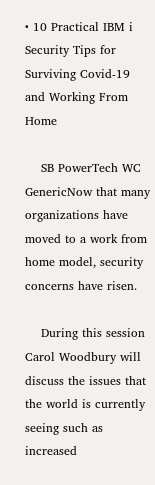• 10 Practical IBM i Security Tips for Surviving Covid-19 and Working From Home

    SB PowerTech WC GenericNow that many organizations have moved to a work from home model, security concerns have risen.

    During this session Carol Woodbury will discuss the issues that the world is currently seeing such as increased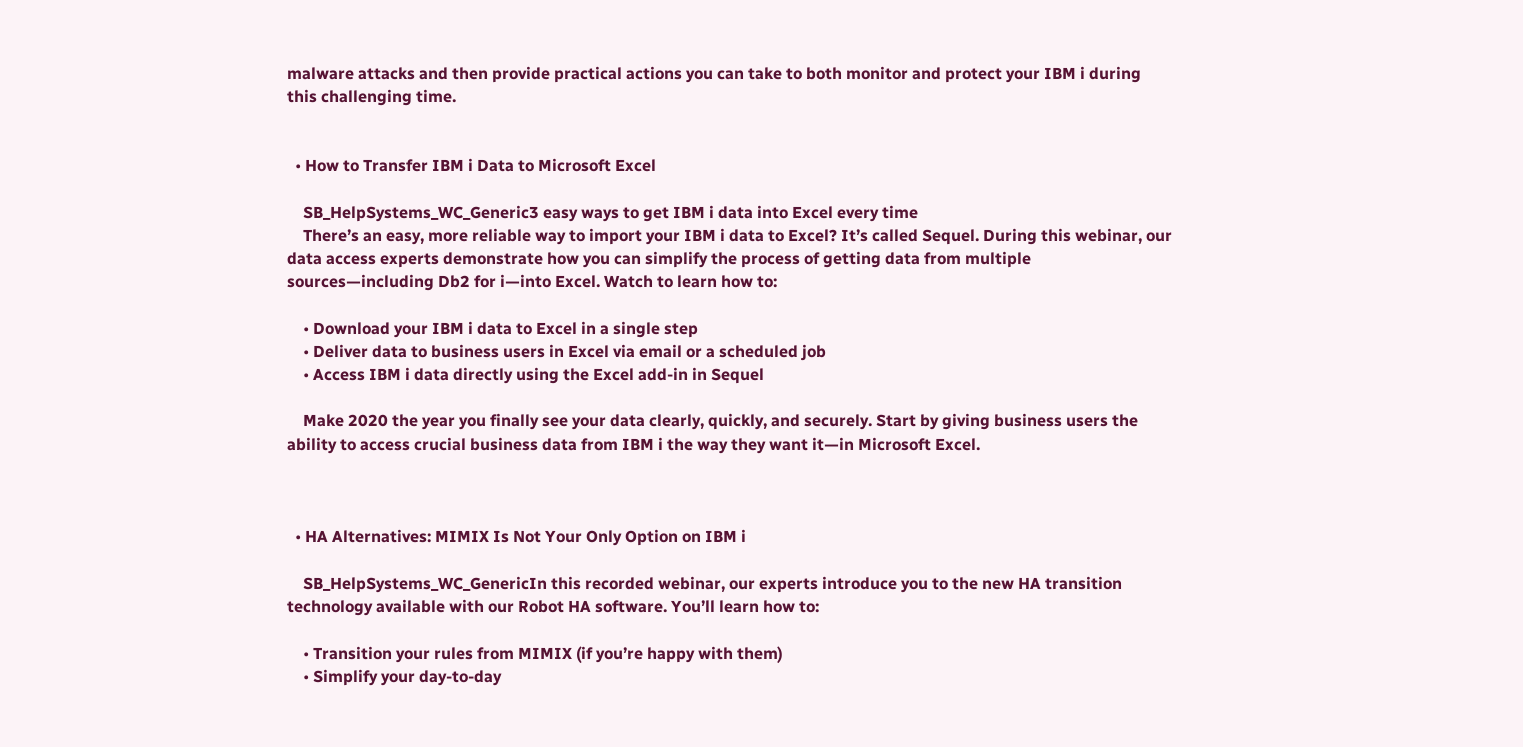malware attacks and then provide practical actions you can take to both monitor and protect your IBM i during this challenging time.


  • How to Transfer IBM i Data to Microsoft Excel

    SB_HelpSystems_WC_Generic3 easy ways to get IBM i data into Excel every time
    There’s an easy, more reliable way to import your IBM i data to Excel? It’s called Sequel. During this webinar, our data access experts demonstrate how you can simplify the process of getting data from multiple sources—including Db2 for i—into Excel. Watch to learn how to:

    • Download your IBM i data to Excel in a single step
    • Deliver data to business users in Excel via email or a scheduled job
    • Access IBM i data directly using the Excel add-in in Sequel

    Make 2020 the year you finally see your data clearly, quickly, and securely. Start by giving business users the ability to access crucial business data from IBM i the way they want it—in Microsoft Excel.



  • HA Alternatives: MIMIX Is Not Your Only Option on IBM i

    SB_HelpSystems_WC_GenericIn this recorded webinar, our experts introduce you to the new HA transition technology available with our Robot HA software. You’ll learn how to:

    • Transition your rules from MIMIX (if you’re happy with them)
    • Simplify your day-to-day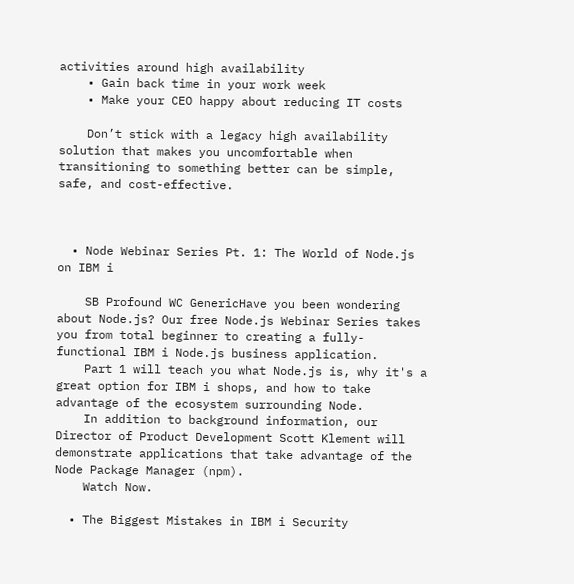activities around high availability
    • Gain back time in your work week
    • Make your CEO happy about reducing IT costs

    Don’t stick with a legacy high availability solution that makes you uncomfortable when transitioning to something better can be simple, safe, and cost-effective.



  • Node Webinar Series Pt. 1: The World of Node.js on IBM i

    SB Profound WC GenericHave you been wondering about Node.js? Our free Node.js Webinar Series takes you from total beginner to creating a fully-functional IBM i Node.js business application.
    Part 1 will teach you what Node.js is, why it's a great option for IBM i shops, and how to take advantage of the ecosystem surrounding Node.
    In addition to background information, our Director of Product Development Scott Klement will demonstrate applications that take advantage of the Node Package Manager (npm).
    Watch Now.

  • The Biggest Mistakes in IBM i Security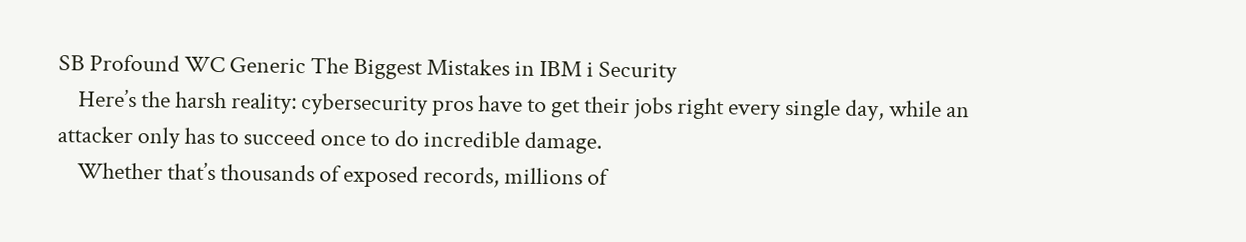SB Profound WC Generic The Biggest Mistakes in IBM i Security
    Here’s the harsh reality: cybersecurity pros have to get their jobs right every single day, while an attacker only has to succeed once to do incredible damage.
    Whether that’s thousands of exposed records, millions of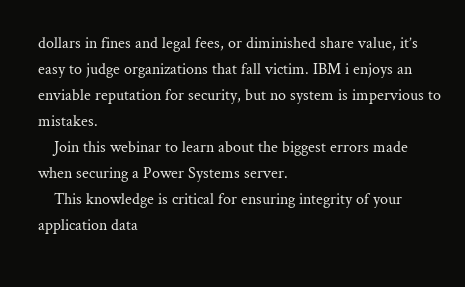dollars in fines and legal fees, or diminished share value, it’s easy to judge organizations that fall victim. IBM i enjoys an enviable reputation for security, but no system is impervious to mistakes.
    Join this webinar to learn about the biggest errors made when securing a Power Systems server.
    This knowledge is critical for ensuring integrity of your application data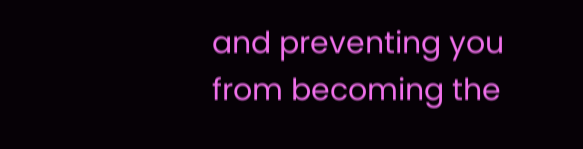and preventing you from becoming the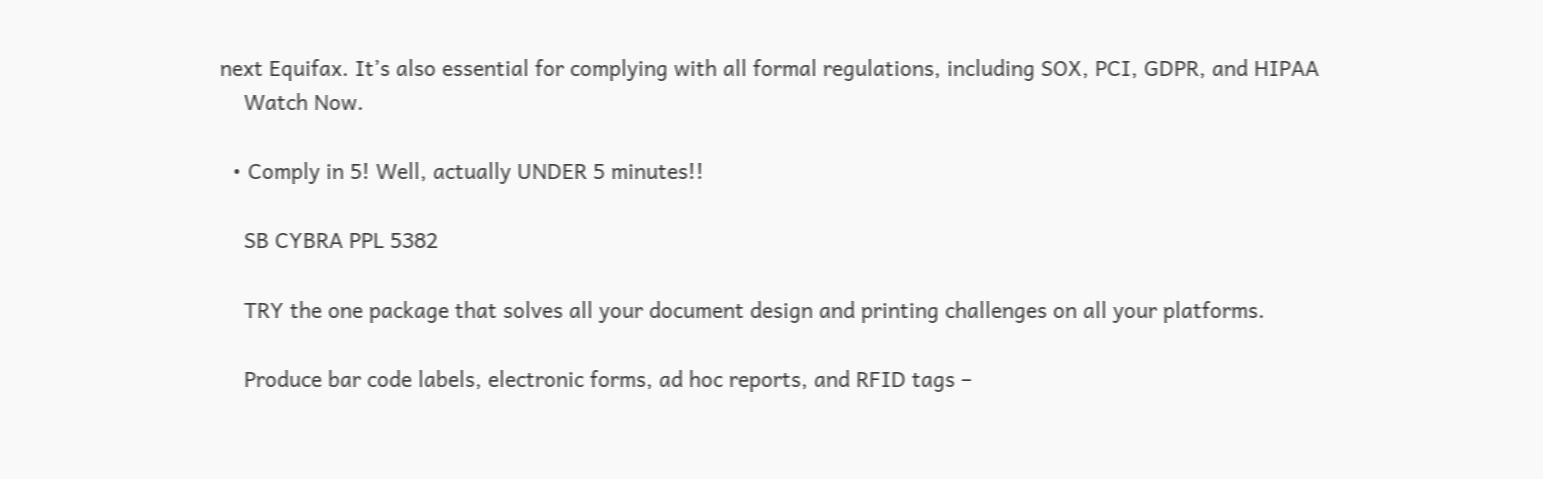next Equifax. It’s also essential for complying with all formal regulations, including SOX, PCI, GDPR, and HIPAA
    Watch Now.

  • Comply in 5! Well, actually UNDER 5 minutes!!

    SB CYBRA PPL 5382

    TRY the one package that solves all your document design and printing challenges on all your platforms.

    Produce bar code labels, electronic forms, ad hoc reports, and RFID tags –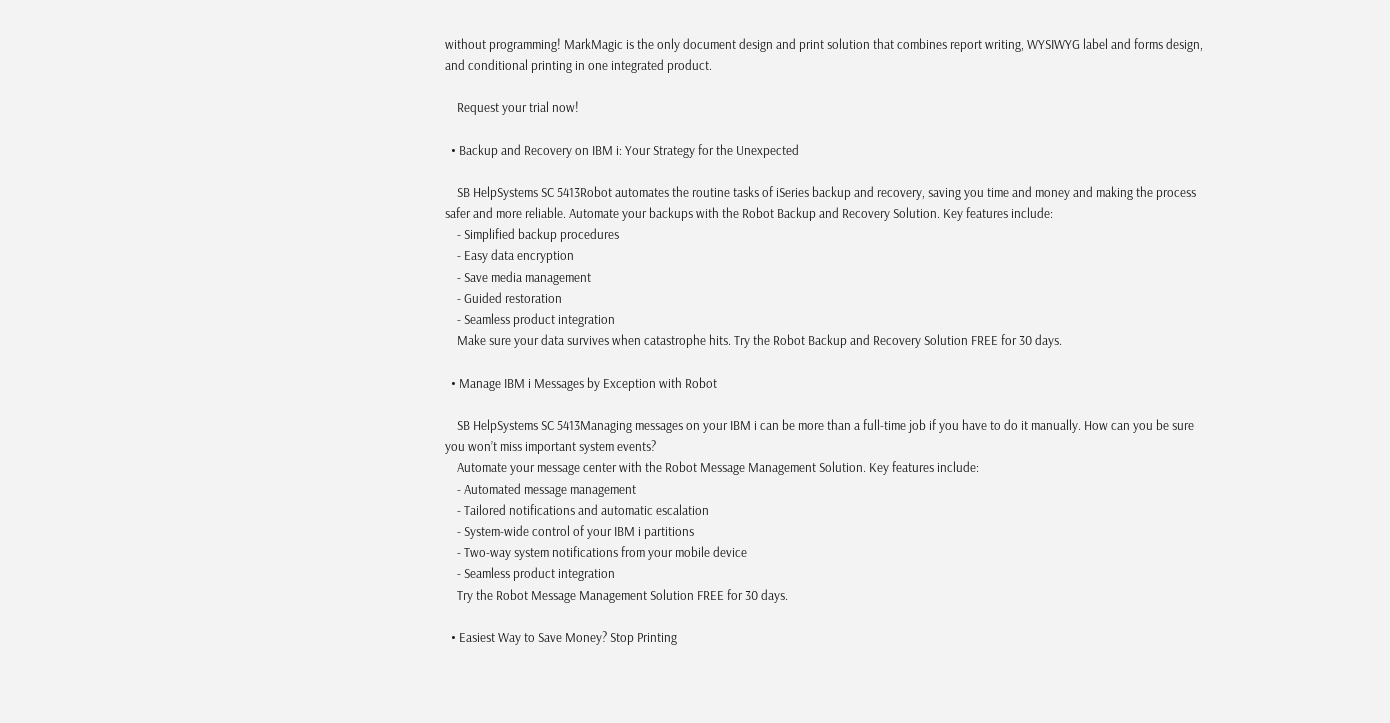without programming! MarkMagic is the only document design and print solution that combines report writing, WYSIWYG label and forms design, and conditional printing in one integrated product.

    Request your trial now!

  • Backup and Recovery on IBM i: Your Strategy for the Unexpected

    SB HelpSystems SC 5413Robot automates the routine tasks of iSeries backup and recovery, saving you time and money and making the process safer and more reliable. Automate your backups with the Robot Backup and Recovery Solution. Key features include:
    - Simplified backup procedures
    - Easy data encryption
    - Save media management
    - Guided restoration
    - Seamless product integration
    Make sure your data survives when catastrophe hits. Try the Robot Backup and Recovery Solution FREE for 30 days.

  • Manage IBM i Messages by Exception with Robot

    SB HelpSystems SC 5413Managing messages on your IBM i can be more than a full-time job if you have to do it manually. How can you be sure you won’t miss important system events?
    Automate your message center with the Robot Message Management Solution. Key features include:
    - Automated message management
    - Tailored notifications and automatic escalation
    - System-wide control of your IBM i partitions
    - Two-way system notifications from your mobile device
    - Seamless product integration
    Try the Robot Message Management Solution FREE for 30 days.

  • Easiest Way to Save Money? Stop Printing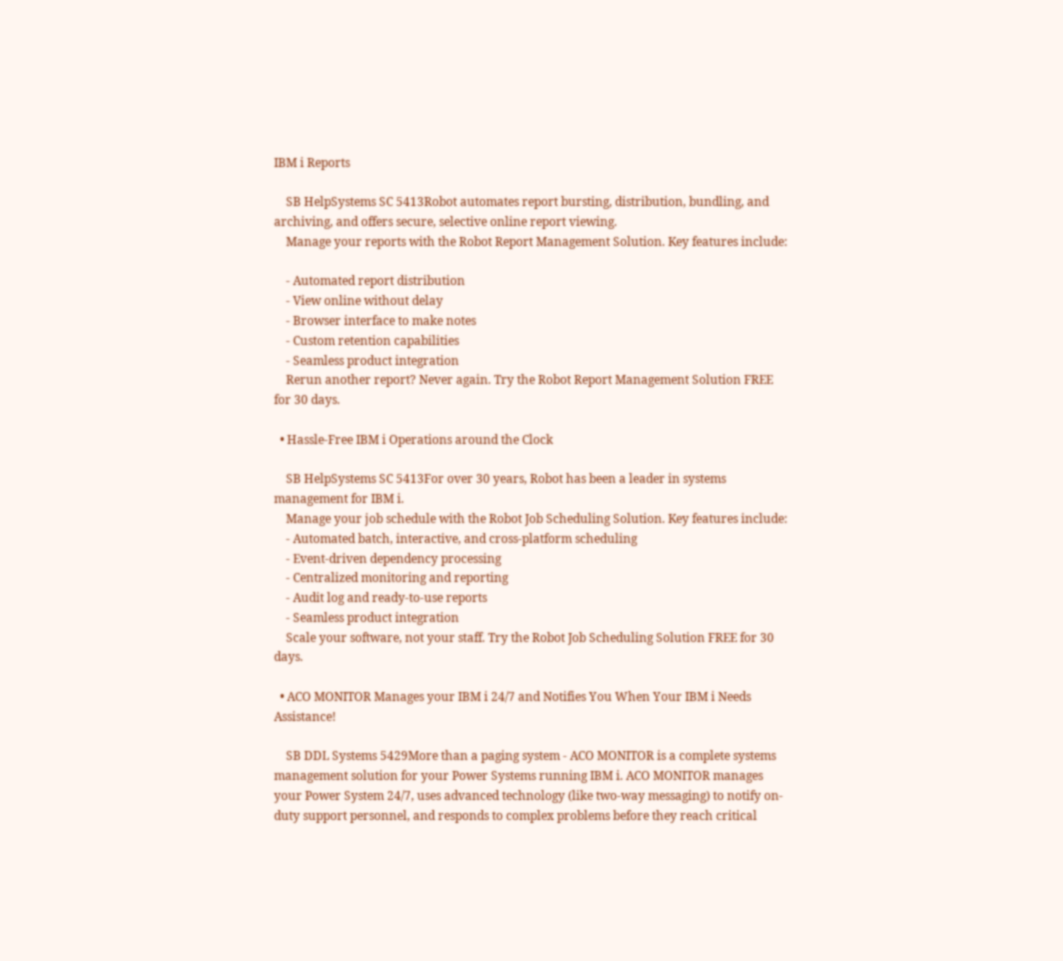IBM i Reports

    SB HelpSystems SC 5413Robot automates report bursting, distribution, bundling, and archiving, and offers secure, selective online report viewing.
    Manage your reports with the Robot Report Management Solution. Key features include:

    - Automated report distribution
    - View online without delay
    - Browser interface to make notes
    - Custom retention capabilities
    - Seamless product integration
    Rerun another report? Never again. Try the Robot Report Management Solution FREE for 30 days.

  • Hassle-Free IBM i Operations around the Clock

    SB HelpSystems SC 5413For over 30 years, Robot has been a leader in systems management for IBM i.
    Manage your job schedule with the Robot Job Scheduling Solution. Key features include:
    - Automated batch, interactive, and cross-platform scheduling
    - Event-driven dependency processing
    - Centralized monitoring and reporting
    - Audit log and ready-to-use reports
    - Seamless product integration
    Scale your software, not your staff. Try the Robot Job Scheduling Solution FREE for 30 days.

  • ACO MONITOR Manages your IBM i 24/7 and Notifies You When Your IBM i Needs Assistance!

    SB DDL Systems 5429More than a paging system - ACO MONITOR is a complete systems management solution for your Power Systems running IBM i. ACO MONITOR manages your Power System 24/7, uses advanced technology (like two-way messaging) to notify on-duty support personnel, and responds to complex problems before they reach critical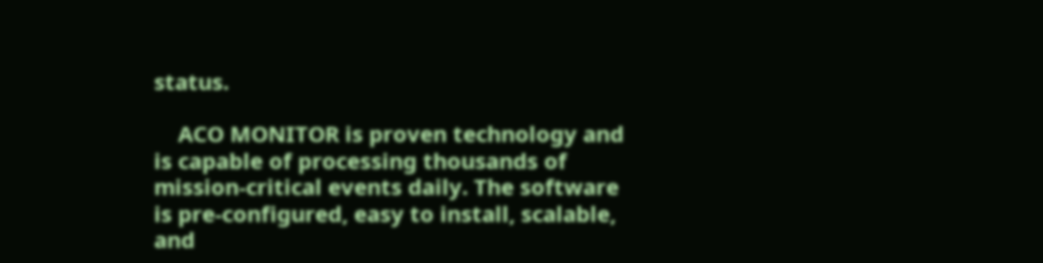status.

    ACO MONITOR is proven technology and is capable of processing thousands of mission-critical events daily. The software is pre-configured, easy to install, scalable, and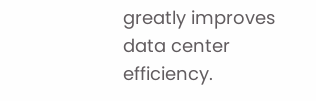greatly improves data center efficiency.